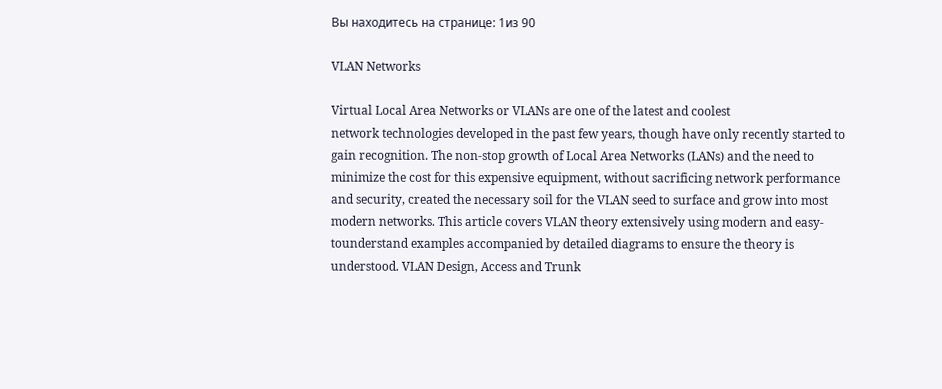Вы находитесь на странице: 1из 90

VLAN Networks

Virtual Local Area Networks or VLANs are one of the latest and coolest
network technologies developed in the past few years, though have only recently started to gain recognition. The non-stop growth of Local Area Networks (LANs) and the need to minimize the cost for this expensive equipment, without sacrificing network performance and security, created the necessary soil for the VLAN seed to surface and grow into most modern networks. This article covers VLAN theory extensively using modern and easy-tounderstand examples accompanied by detailed diagrams to ensure the theory is understood. VLAN Design, Access and Trunk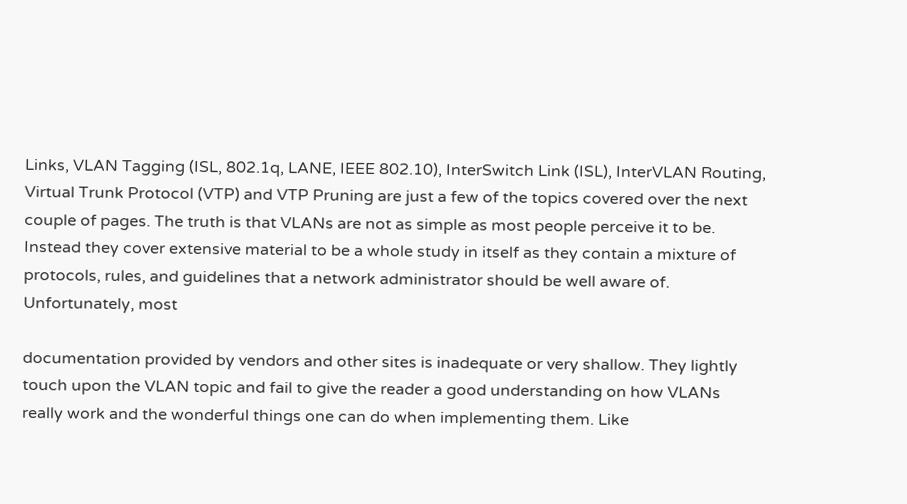Links, VLAN Tagging (ISL, 802.1q, LANE, IEEE 802.10), InterSwitch Link (ISL), InterVLAN Routing, Virtual Trunk Protocol (VTP) and VTP Pruning are just a few of the topics covered over the next couple of pages. The truth is that VLANs are not as simple as most people perceive it to be. Instead they cover extensive material to be a whole study in itself as they contain a mixture of protocols, rules, and guidelines that a network administrator should be well aware of. Unfortunately, most

documentation provided by vendors and other sites is inadequate or very shallow. They lightly touch upon the VLAN topic and fail to give the reader a good understanding on how VLANs really work and the wonderful things one can do when implementing them. Like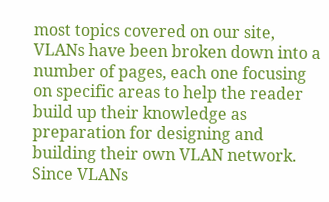most topics covered on our site, VLANs have been broken down into a number of pages, each one focusing on specific areas to help the reader build up their knowledge as preparation for designing and building their own VLAN network. Since VLANs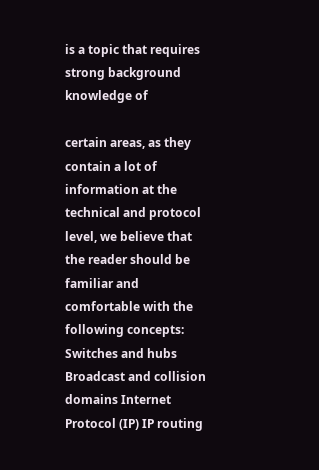is a topic that requires strong background knowledge of

certain areas, as they contain a lot of information at the technical and protocol level, we believe that the reader should be familiar and comfortable with the following concepts: Switches and hubs Broadcast and collision domains Internet Protocol (IP) IP routing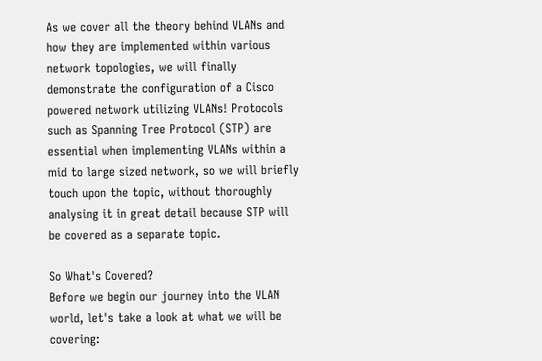As we cover all the theory behind VLANs and how they are implemented within various network topologies, we will finally demonstrate the configuration of a Cisco powered network utilizing VLANs! Protocols such as Spanning Tree Protocol (STP) are essential when implementing VLANs within a mid to large sized network, so we will briefly touch upon the topic, without thoroughly analysing it in great detail because STP will be covered as a separate topic.

So What's Covered?
Before we begin our journey into the VLAN world, let's take a look at what we will be covering: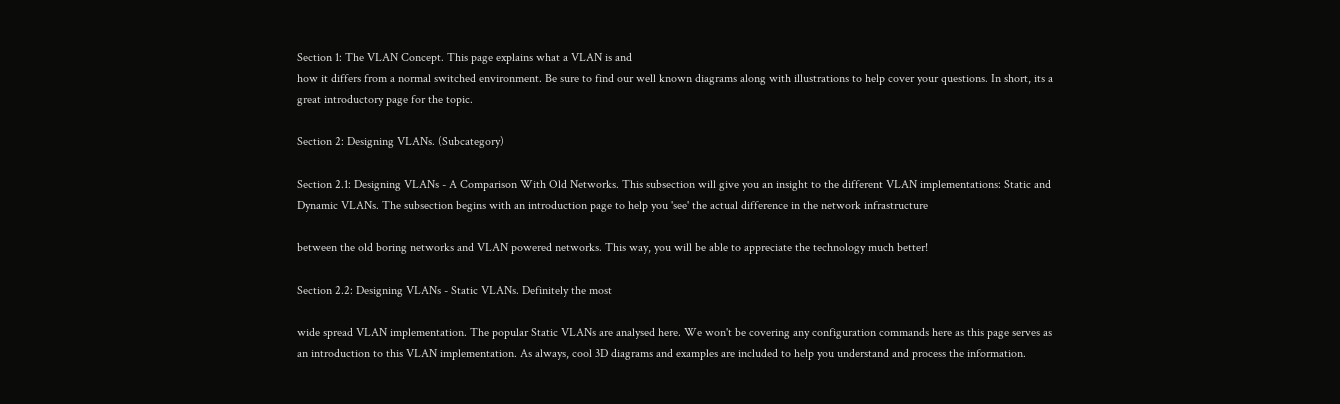Section 1: The VLAN Concept. This page explains what a VLAN is and
how it differs from a normal switched environment. Be sure to find our well known diagrams along with illustrations to help cover your questions. In short, its a great introductory page for the topic.

Section 2: Designing VLANs. (Subcategory)

Section 2.1: Designing VLANs - A Comparison With Old Networks. This subsection will give you an insight to the different VLAN implementations: Static and Dynamic VLANs. The subsection begins with an introduction page to help you 'see' the actual difference in the network infrastructure

between the old boring networks and VLAN powered networks. This way, you will be able to appreciate the technology much better!

Section 2.2: Designing VLANs - Static VLANs. Definitely the most

wide spread VLAN implementation. The popular Static VLANs are analysed here. We won't be covering any configuration commands here as this page serves as an introduction to this VLAN implementation. As always, cool 3D diagrams and examples are included to help you understand and process the information.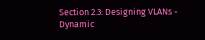Section 2.3: Designing VLANs - Dynamic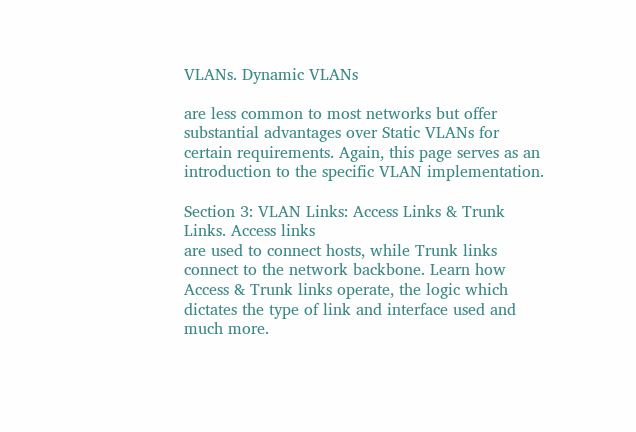VLANs. Dynamic VLANs

are less common to most networks but offer substantial advantages over Static VLANs for certain requirements. Again, this page serves as an introduction to the specific VLAN implementation.

Section 3: VLAN Links: Access Links & Trunk Links. Access links
are used to connect hosts, while Trunk links connect to the network backbone. Learn how Access & Trunk links operate, the logic which dictates the type of link and interface used and much more.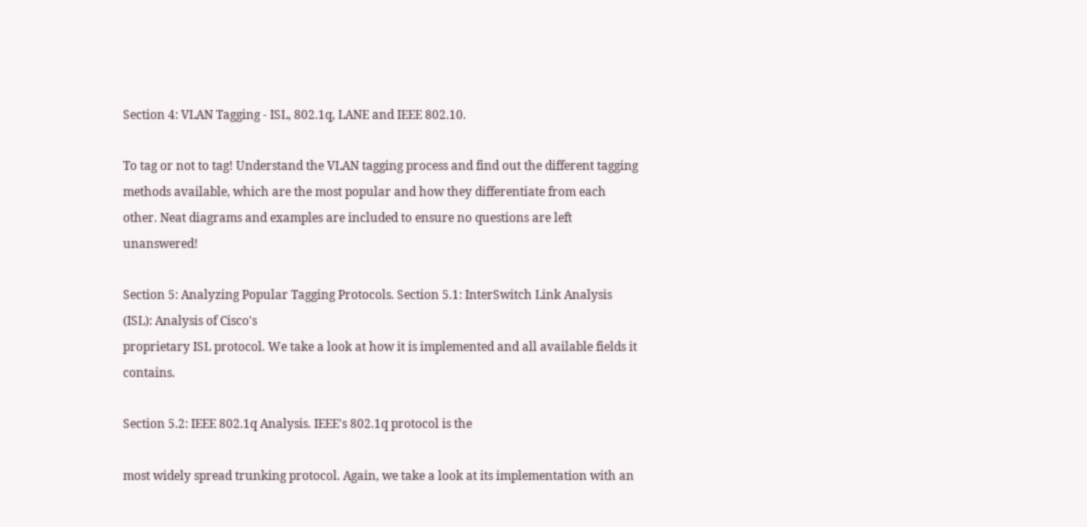Section 4: VLAN Tagging - ISL, 802.1q, LANE and IEEE 802.10.

To tag or not to tag! Understand the VLAN tagging process and find out the different tagging methods available, which are the most popular and how they differentiate from each other. Neat diagrams and examples are included to ensure no questions are left unanswered!

Section 5: Analyzing Popular Tagging Protocols. Section 5.1: InterSwitch Link Analysis (ISL): Analysis of Cisco's
proprietary ISL protocol. We take a look at how it is implemented and all available fields it contains.

Section 5.2: IEEE 802.1q Analysis. IEEE's 802.1q protocol is the

most widely spread trunking protocol. Again, we take a look at its implementation with an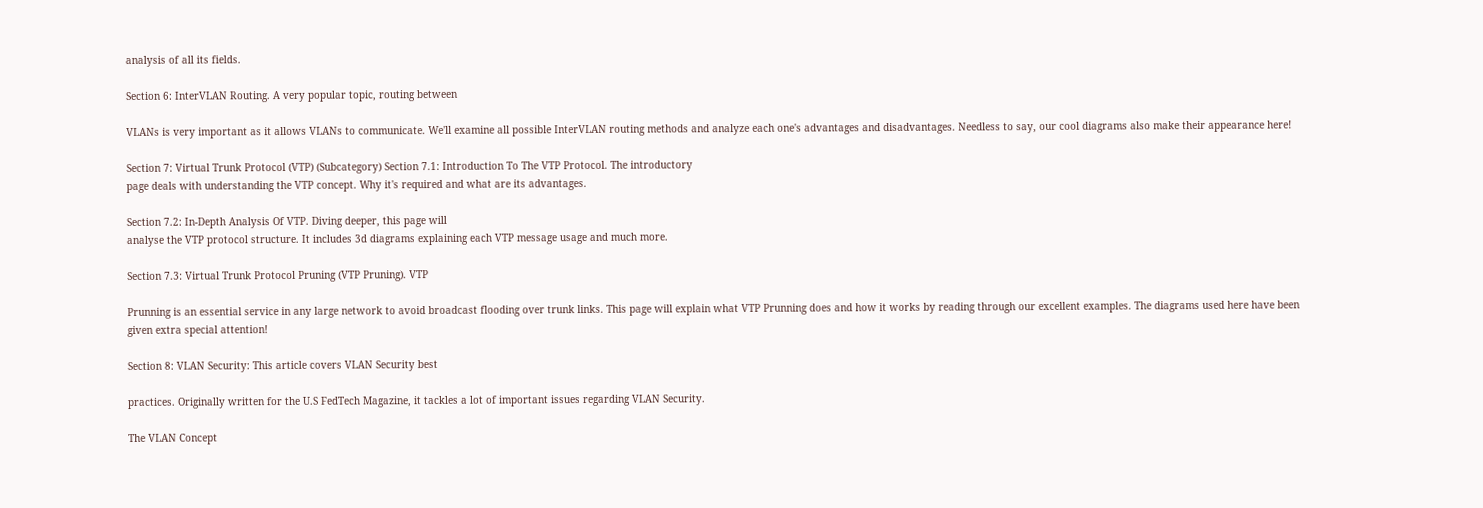analysis of all its fields.

Section 6: InterVLAN Routing. A very popular topic, routing between

VLANs is very important as it allows VLANs to communicate. We'll examine all possible InterVLAN routing methods and analyze each one's advantages and disadvantages. Needless to say, our cool diagrams also make their appearance here!

Section 7: Virtual Trunk Protocol (VTP) (Subcategory) Section 7.1: Introduction To The VTP Protocol. The introductory
page deals with understanding the VTP concept. Why it's required and what are its advantages.

Section 7.2: In-Depth Analysis Of VTP. Diving deeper, this page will
analyse the VTP protocol structure. It includes 3d diagrams explaining each VTP message usage and much more.

Section 7.3: Virtual Trunk Protocol Pruning (VTP Pruning). VTP

Prunning is an essential service in any large network to avoid broadcast flooding over trunk links. This page will explain what VTP Prunning does and how it works by reading through our excellent examples. The diagrams used here have been given extra special attention!

Section 8: VLAN Security: This article covers VLAN Security best

practices. Originally written for the U.S FedTech Magazine, it tackles a lot of important issues regarding VLAN Security.

The VLAN Concept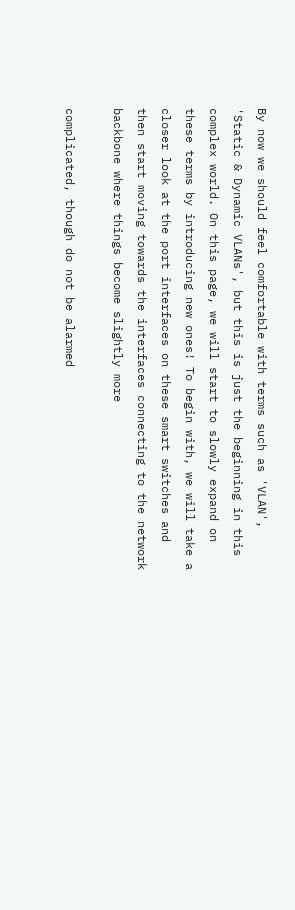By now we should feel comfortable with terms such as 'VLAN', 'Static & Dynamic VLANs', but this is just the beginning in this complex world. On this page, we will start to slowly expand on these terms by introducing new ones! To begin with, we will take a closer look at the port interfaces on these smart switches and then start moving towards the interfaces connecting to the network backbone where things become slightly more

complicated, though do not be alarmed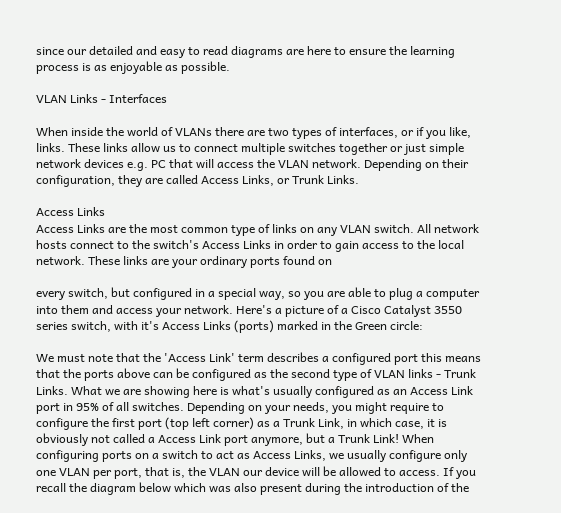since our detailed and easy to read diagrams are here to ensure the learning process is as enjoyable as possible.

VLAN Links - Interfaces

When inside the world of VLANs there are two types of interfaces, or if you like, links. These links allow us to connect multiple switches together or just simple network devices e.g. PC that will access the VLAN network. Depending on their configuration, they are called Access Links, or Trunk Links.

Access Links
Access Links are the most common type of links on any VLAN switch. All network hosts connect to the switch's Access Links in order to gain access to the local network. These links are your ordinary ports found on

every switch, but configured in a special way, so you are able to plug a computer into them and access your network. Here's a picture of a Cisco Catalyst 3550 series switch, with it's Access Links (ports) marked in the Green circle:

We must note that the 'Access Link' term describes a configured port this means that the ports above can be configured as the second type of VLAN links - Trunk Links. What we are showing here is what's usually configured as an Access Link port in 95% of all switches. Depending on your needs, you might require to configure the first port (top left corner) as a Trunk Link, in which case, it is obviously not called a Access Link port anymore, but a Trunk Link! When configuring ports on a switch to act as Access Links, we usually configure only one VLAN per port, that is, the VLAN our device will be allowed to access. If you recall the diagram below which was also present during the introduction of the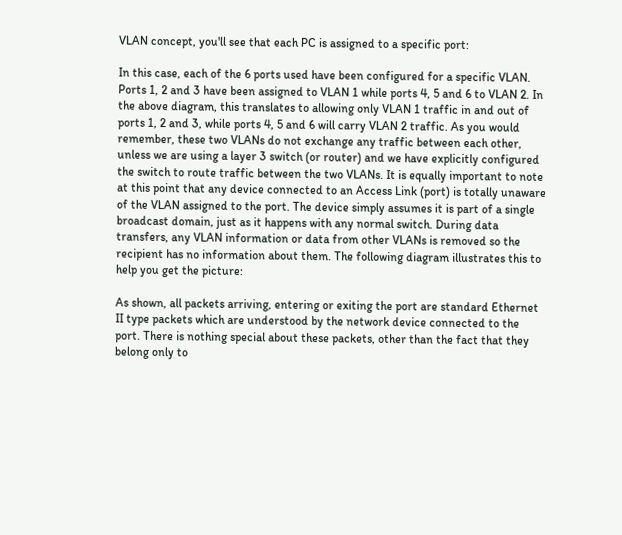VLAN concept, you'll see that each PC is assigned to a specific port:

In this case, each of the 6 ports used have been configured for a specific VLAN. Ports 1, 2 and 3 have been assigned to VLAN 1 while ports 4, 5 and 6 to VLAN 2. In the above diagram, this translates to allowing only VLAN 1 traffic in and out of ports 1, 2 and 3, while ports 4, 5 and 6 will carry VLAN 2 traffic. As you would remember, these two VLANs do not exchange any traffic between each other, unless we are using a layer 3 switch (or router) and we have explicitly configured the switch to route traffic between the two VLANs. It is equally important to note at this point that any device connected to an Access Link (port) is totally unaware of the VLAN assigned to the port. The device simply assumes it is part of a single broadcast domain, just as it happens with any normal switch. During data transfers, any VLAN information or data from other VLANs is removed so the recipient has no information about them. The following diagram illustrates this to help you get the picture:

As shown, all packets arriving, entering or exiting the port are standard Ethernet II type packets which are understood by the network device connected to the port. There is nothing special about these packets, other than the fact that they belong only to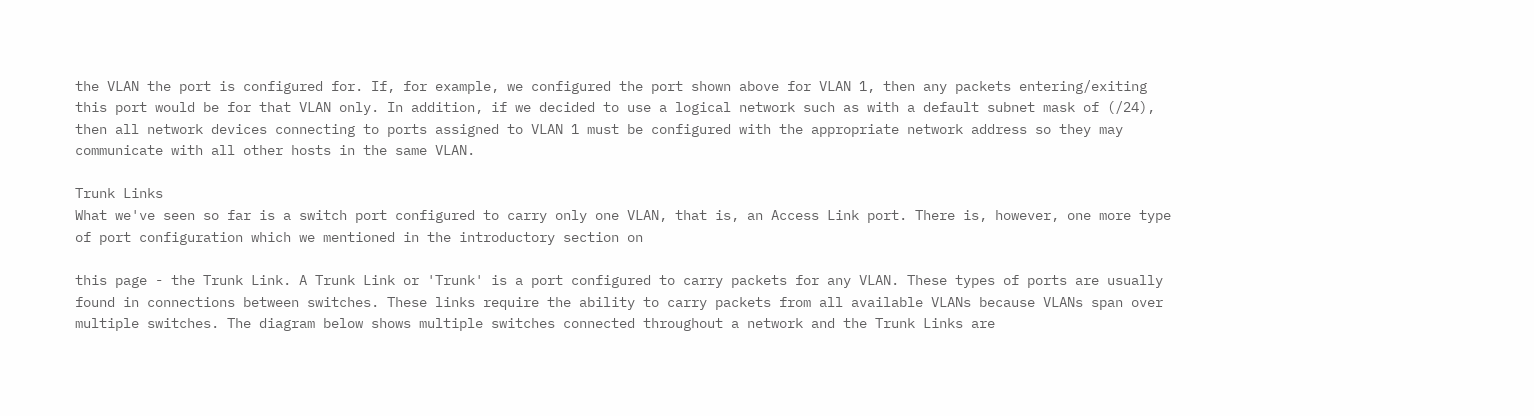the VLAN the port is configured for. If, for example, we configured the port shown above for VLAN 1, then any packets entering/exiting this port would be for that VLAN only. In addition, if we decided to use a logical network such as with a default subnet mask of (/24), then all network devices connecting to ports assigned to VLAN 1 must be configured with the appropriate network address so they may communicate with all other hosts in the same VLAN.

Trunk Links
What we've seen so far is a switch port configured to carry only one VLAN, that is, an Access Link port. There is, however, one more type of port configuration which we mentioned in the introductory section on

this page - the Trunk Link. A Trunk Link or 'Trunk' is a port configured to carry packets for any VLAN. These types of ports are usually found in connections between switches. These links require the ability to carry packets from all available VLANs because VLANs span over multiple switches. The diagram below shows multiple switches connected throughout a network and the Trunk Links are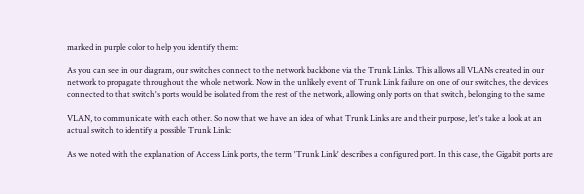marked in purple color to help you identify them:

As you can see in our diagram, our switches connect to the network backbone via the Trunk Links. This allows all VLANs created in our network to propagate throughout the whole network. Now in the unlikely event of Trunk Link failure on one of our switches, the devices connected to that switch's ports would be isolated from the rest of the network, allowing only ports on that switch, belonging to the same

VLAN, to communicate with each other. So now that we have an idea of what Trunk Links are and their purpose, let's take a look at an actual switch to identify a possible Trunk Link:

As we noted with the explanation of Access Link ports, the term 'Trunk Link' describes a configured port. In this case, the Gigabit ports are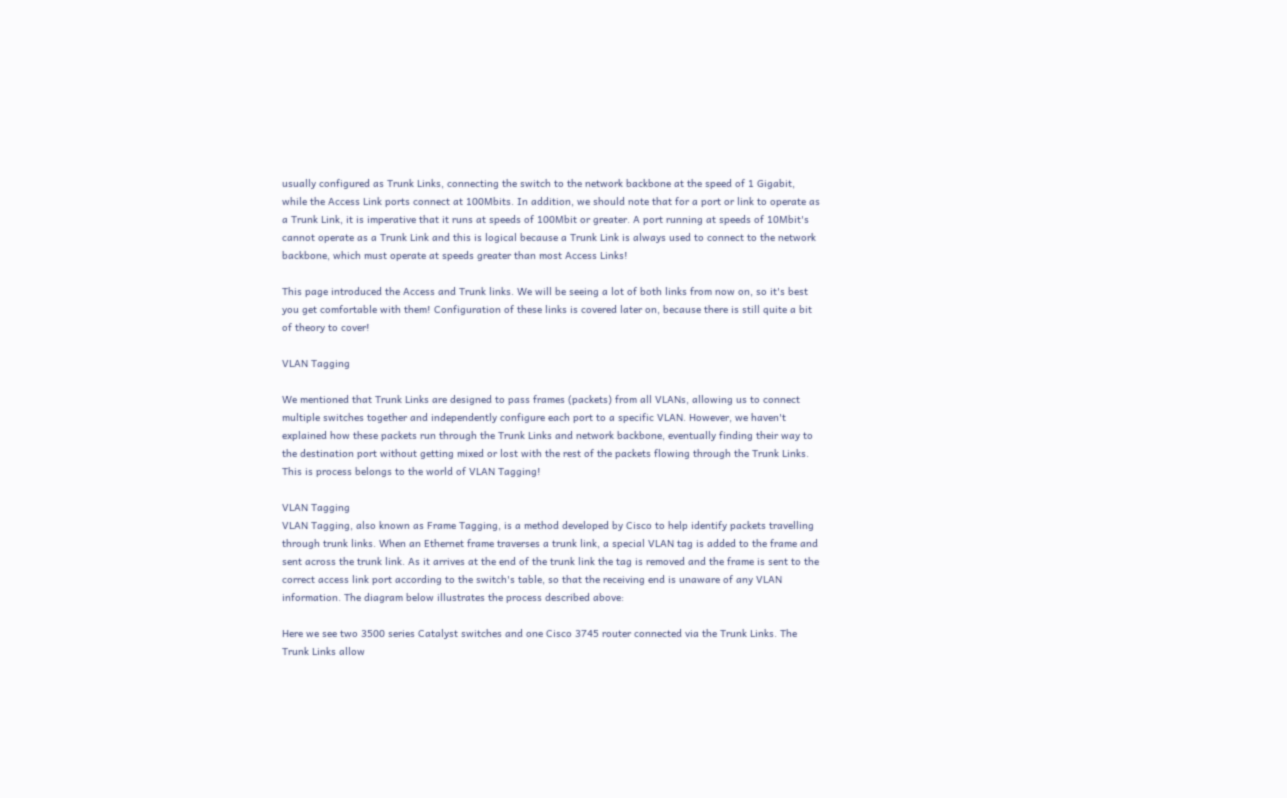usually configured as Trunk Links, connecting the switch to the network backbone at the speed of 1 Gigabit, while the Access Link ports connect at 100Mbits. In addition, we should note that for a port or link to operate as a Trunk Link, it is imperative that it runs at speeds of 100Mbit or greater. A port running at speeds of 10Mbit's cannot operate as a Trunk Link and this is logical because a Trunk Link is always used to connect to the network backbone, which must operate at speeds greater than most Access Links!

This page introduced the Access and Trunk links. We will be seeing a lot of both links from now on, so it's best you get comfortable with them! Configuration of these links is covered later on, because there is still quite a bit of theory to cover!

VLAN Tagging

We mentioned that Trunk Links are designed to pass frames (packets) from all VLANs, allowing us to connect multiple switches together and independently configure each port to a specific VLAN. However, we haven't explained how these packets run through the Trunk Links and network backbone, eventually finding their way to the destination port without getting mixed or lost with the rest of the packets flowing through the Trunk Links. This is process belongs to the world of VLAN Tagging!

VLAN Tagging
VLAN Tagging, also known as Frame Tagging, is a method developed by Cisco to help identify packets travelling through trunk links. When an Ethernet frame traverses a trunk link, a special VLAN tag is added to the frame and sent across the trunk link. As it arrives at the end of the trunk link the tag is removed and the frame is sent to the correct access link port according to the switch's table, so that the receiving end is unaware of any VLAN information. The diagram below illustrates the process described above:

Here we see two 3500 series Catalyst switches and one Cisco 3745 router connected via the Trunk Links. The Trunk Links allow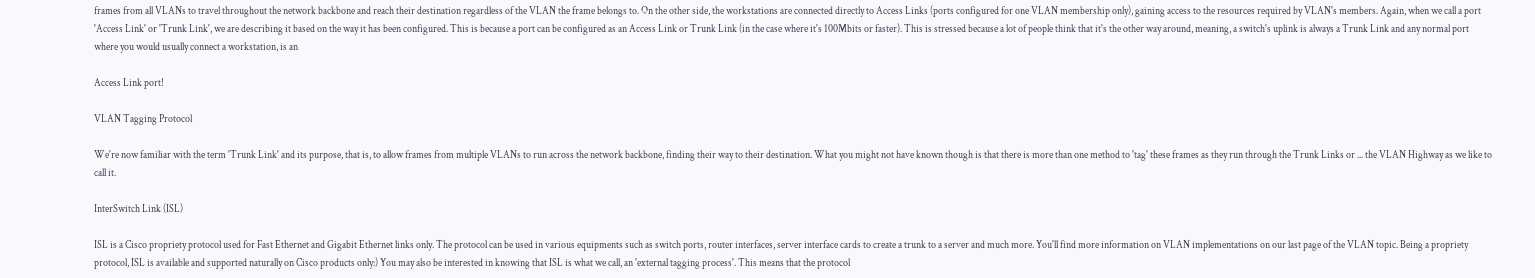frames from all VLANs to travel throughout the network backbone and reach their destination regardless of the VLAN the frame belongs to. On the other side, the workstations are connected directly to Access Links (ports configured for one VLAN membership only), gaining access to the resources required by VLAN's members. Again, when we call a port 'Access Link' or 'Trunk Link', we are describing it based on the way it has been configured. This is because a port can be configured as an Access Link or Trunk Link (in the case where it's 100Mbits or faster). This is stressed because a lot of people think that it's the other way around, meaning, a switch's uplink is always a Trunk Link and any normal port where you would usually connect a workstation, is an

Access Link port!

VLAN Tagging Protocol

We're now familiar with the term 'Trunk Link' and its purpose, that is, to allow frames from multiple VLANs to run across the network backbone, finding their way to their destination. What you might not have known though is that there is more than one method to 'tag' these frames as they run through the Trunk Links or ... the VLAN Highway as we like to call it.

InterSwitch Link (ISL)

ISL is a Cisco propriety protocol used for Fast Ethernet and Gigabit Ethernet links only. The protocol can be used in various equipments such as switch ports, router interfaces, server interface cards to create a trunk to a server and much more. You'll find more information on VLAN implementations on our last page of the VLAN topic. Being a propriety protocol, ISL is available and supported naturally on Cisco products only:) You may also be interested in knowing that ISL is what we call, an 'external tagging process'. This means that the protocol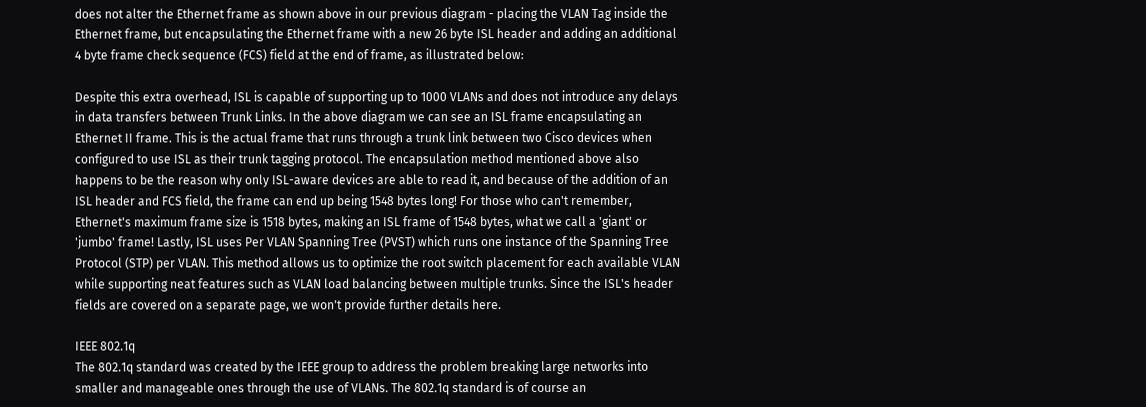does not alter the Ethernet frame as shown above in our previous diagram - placing the VLAN Tag inside the Ethernet frame, but encapsulating the Ethernet frame with a new 26 byte ISL header and adding an additional 4 byte frame check sequence (FCS) field at the end of frame, as illustrated below:

Despite this extra overhead, ISL is capable of supporting up to 1000 VLANs and does not introduce any delays in data transfers between Trunk Links. In the above diagram we can see an ISL frame encapsulating an Ethernet II frame. This is the actual frame that runs through a trunk link between two Cisco devices when configured to use ISL as their trunk tagging protocol. The encapsulation method mentioned above also happens to be the reason why only ISL-aware devices are able to read it, and because of the addition of an ISL header and FCS field, the frame can end up being 1548 bytes long! For those who can't remember, Ethernet's maximum frame size is 1518 bytes, making an ISL frame of 1548 bytes, what we call a 'giant' or 'jumbo' frame! Lastly, ISL uses Per VLAN Spanning Tree (PVST) which runs one instance of the Spanning Tree Protocol (STP) per VLAN. This method allows us to optimize the root switch placement for each available VLAN while supporting neat features such as VLAN load balancing between multiple trunks. Since the ISL's header fields are covered on a separate page, we won't provide further details here.

IEEE 802.1q
The 802.1q standard was created by the IEEE group to address the problem breaking large networks into smaller and manageable ones through the use of VLANs. The 802.1q standard is of course an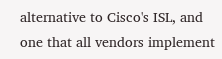alternative to Cisco's ISL, and one that all vendors implement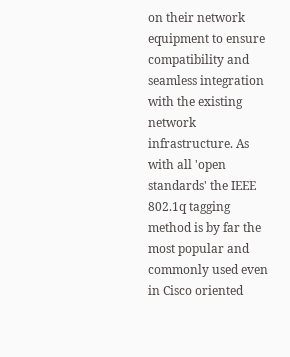on their network equipment to ensure compatibility and seamless integration with the existing network infrastructure. As with all 'open standards' the IEEE 802.1q tagging method is by far the most popular and commonly used even in Cisco oriented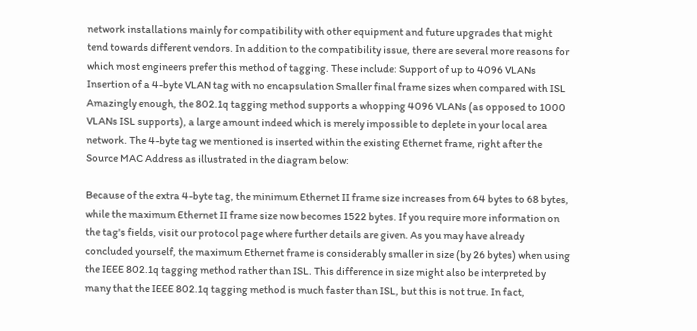network installations mainly for compatibility with other equipment and future upgrades that might tend towards different vendors. In addition to the compatibility issue, there are several more reasons for which most engineers prefer this method of tagging. These include: Support of up to 4096 VLANs Insertion of a 4-byte VLAN tag with no encapsulation Smaller final frame sizes when compared with ISL Amazingly enough, the 802.1q tagging method supports a whopping 4096 VLANs (as opposed to 1000 VLANs ISL supports), a large amount indeed which is merely impossible to deplete in your local area network. The 4-byte tag we mentioned is inserted within the existing Ethernet frame, right after the Source MAC Address as illustrated in the diagram below:

Because of the extra 4-byte tag, the minimum Ethernet II frame size increases from 64 bytes to 68 bytes, while the maximum Ethernet II frame size now becomes 1522 bytes. If you require more information on the tag's fields, visit our protocol page where further details are given. As you may have already concluded yourself, the maximum Ethernet frame is considerably smaller in size (by 26 bytes) when using the IEEE 802.1q tagging method rather than ISL. This difference in size might also be interpreted by many that the IEEE 802.1q tagging method is much faster than ISL, but this is not true. In fact,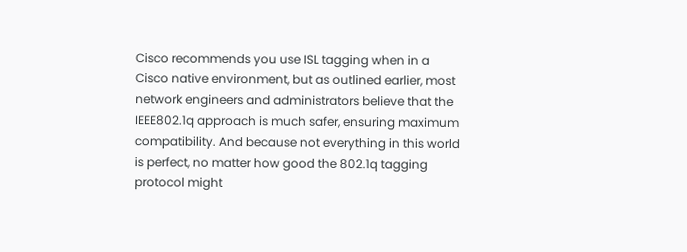Cisco recommends you use ISL tagging when in a Cisco native environment, but as outlined earlier, most network engineers and administrators believe that the IEEE802.1q approach is much safer, ensuring maximum compatibility. And because not everything in this world is perfect, no matter how good the 802.1q tagging protocol might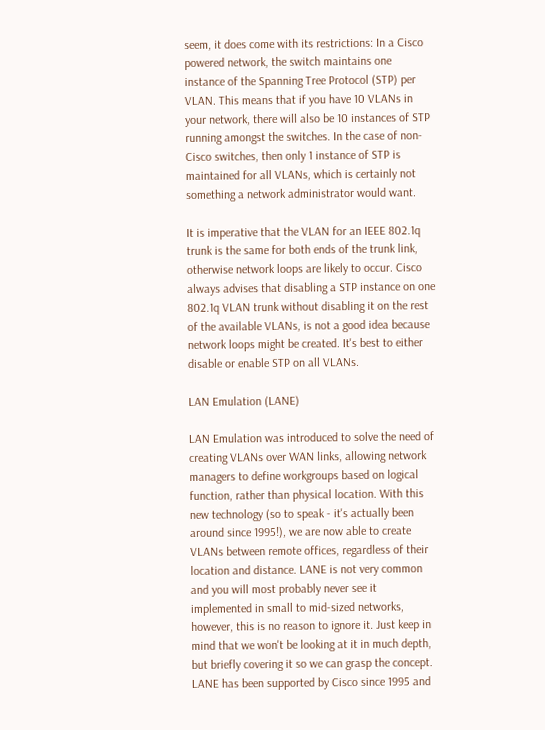seem, it does come with its restrictions: In a Cisco powered network, the switch maintains one instance of the Spanning Tree Protocol (STP) per VLAN. This means that if you have 10 VLANs in your network, there will also be 10 instances of STP running amongst the switches. In the case of non-Cisco switches, then only 1 instance of STP is maintained for all VLANs, which is certainly not something a network administrator would want.

It is imperative that the VLAN for an IEEE 802.1q trunk is the same for both ends of the trunk link, otherwise network loops are likely to occur. Cisco always advises that disabling a STP instance on one 802.1q VLAN trunk without disabling it on the rest of the available VLANs, is not a good idea because network loops might be created. It's best to either disable or enable STP on all VLANs.

LAN Emulation (LANE)

LAN Emulation was introduced to solve the need of creating VLANs over WAN links, allowing network managers to define workgroups based on logical function, rather than physical location. With this new technology (so to speak - it's actually been around since 1995!), we are now able to create VLANs between remote offices, regardless of their location and distance. LANE is not very common and you will most probably never see it implemented in small to mid-sized networks, however, this is no reason to ignore it. Just keep in mind that we won't be looking at it in much depth, but briefly covering it so we can grasp the concept. LANE has been supported by Cisco since 1995 and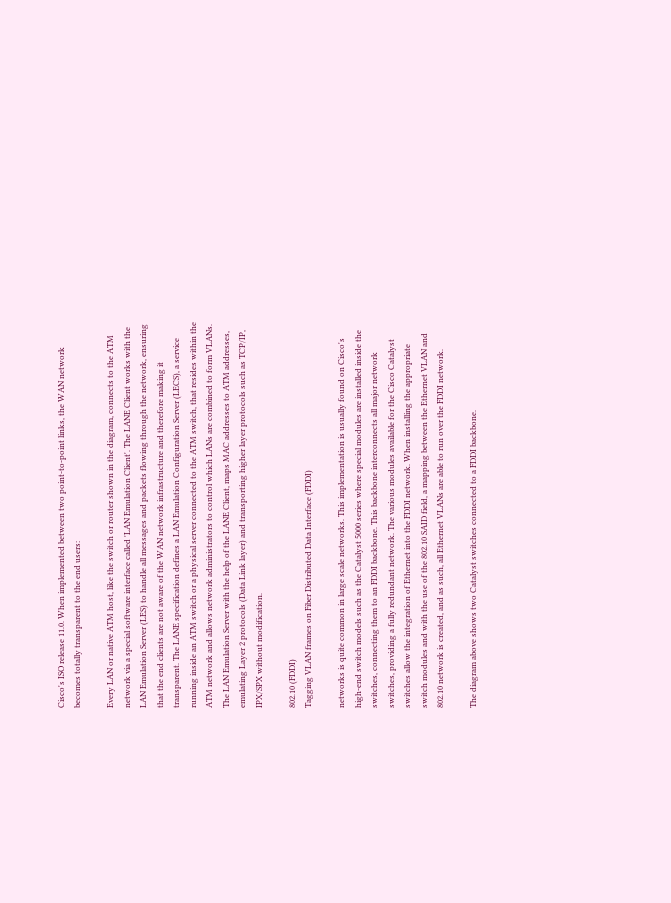Cisco's ISO release 11.0. When implemented between two point-to-point links, the WAN network becomes totally transparent to the end users:

Every LAN or native ATM host, like the switch or router shown in the diagram, connects to the ATM network via a special software interface called 'LAN Emulation Client'. The LANE Client works with the LAN Emulation Server (LES) to handle all messages and packets flowing through the network, ensuring that the end clients are not aware of the WAN network infrastructure and therefore making it transparent. The LANE specification defines a LAN Emulation Configuration Server (LECS), a service running inside an ATM switch or a physical server connected to the ATM switch, that resides within the ATM network and allows network administrators to control which LANs are combined to form VLANs. The LAN Emulation Server with the help of the LANE Client, maps MAC addresses to ATM addresses, emulating Layer 2 protocols (Data Link layer) and transporting higher layer protocols such as TCP/IP, IPX/SPX without modification.

802.10 (FDDI)
Tagging VLAN frames on Fiber Distributed Data Interface (FDDI)

networks is quite common in large scale networks. This implementation is usually found on Cisco's high-end switch models such as the Catalyst 5000 series where special modules are installed inside the switches, connecting them to an FDDI backbone. This backbone interconnects all major network switches, providing a fully redundant network. The various modules available for the Cisco Catalyst switches allow the integration of Ethernet into the FDDI network. When installing the appropriate switch modules and with the use of the 802.10 SAID field, a mapping between the Ethernet VLAN and 802.10 network is created, and as such, all Ethernet VLANs are able to run over the FDDI network.

The diagram above shows two Catalyst switches connected to a FDDI backbone.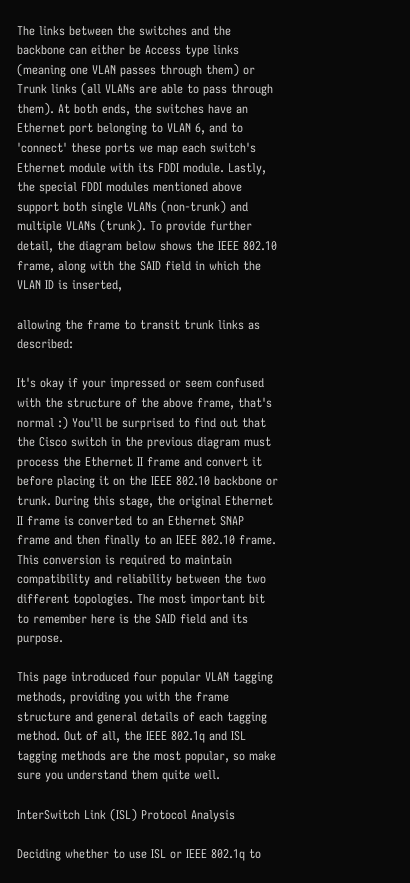The links between the switches and the backbone can either be Access type links (meaning one VLAN passes through them) or Trunk links (all VLANs are able to pass through them). At both ends, the switches have an Ethernet port belonging to VLAN 6, and to 'connect' these ports we map each switch's Ethernet module with its FDDI module. Lastly, the special FDDI modules mentioned above support both single VLANs (non-trunk) and multiple VLANs (trunk). To provide further detail, the diagram below shows the IEEE 802.10 frame, along with the SAID field in which the VLAN ID is inserted,

allowing the frame to transit trunk links as described:

It's okay if your impressed or seem confused with the structure of the above frame, that's normal :) You'll be surprised to find out that the Cisco switch in the previous diagram must process the Ethernet II frame and convert it before placing it on the IEEE 802.10 backbone or trunk. During this stage, the original Ethernet II frame is converted to an Ethernet SNAP frame and then finally to an IEEE 802.10 frame. This conversion is required to maintain compatibility and reliability between the two different topologies. The most important bit to remember here is the SAID field and its purpose.

This page introduced four popular VLAN tagging methods, providing you with the frame structure and general details of each tagging method. Out of all, the IEEE 802.1q and ISL tagging methods are the most popular, so make sure you understand them quite well.

InterSwitch Link (ISL) Protocol Analysis

Deciding whether to use ISL or IEEE 802.1q to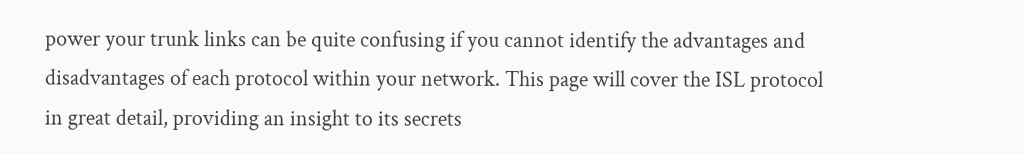power your trunk links can be quite confusing if you cannot identify the advantages and disadvantages of each protocol within your network. This page will cover the ISL protocol in great detail, providing an insight to its secrets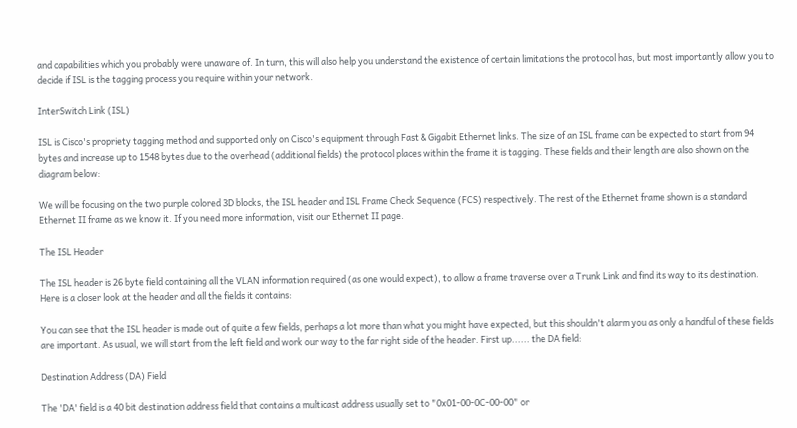and capabilities which you probably were unaware of. In turn, this will also help you understand the existence of certain limitations the protocol has, but most importantly allow you to decide if ISL is the tagging process you require within your network.

InterSwitch Link (ISL)

ISL is Cisco's propriety tagging method and supported only on Cisco's equipment through Fast & Gigabit Ethernet links. The size of an ISL frame can be expected to start from 94 bytes and increase up to 1548 bytes due to the overhead (additional fields) the protocol places within the frame it is tagging. These fields and their length are also shown on the diagram below:

We will be focusing on the two purple colored 3D blocks, the ISL header and ISL Frame Check Sequence (FCS) respectively. The rest of the Ethernet frame shown is a standard Ethernet II frame as we know it. If you need more information, visit our Ethernet II page.

The ISL Header

The ISL header is 26 byte field containing all the VLAN information required (as one would expect), to allow a frame traverse over a Trunk Link and find its way to its destination. Here is a closer look at the header and all the fields it contains:

You can see that the ISL header is made out of quite a few fields, perhaps a lot more than what you might have expected, but this shouldn't alarm you as only a handful of these fields are important. As usual, we will start from the left field and work our way to the far right side of the header. First up...... the DA field:

Destination Address (DA) Field

The 'DA' field is a 40 bit destination address field that contains a multicast address usually set to "0x01-00-0C-00-00" or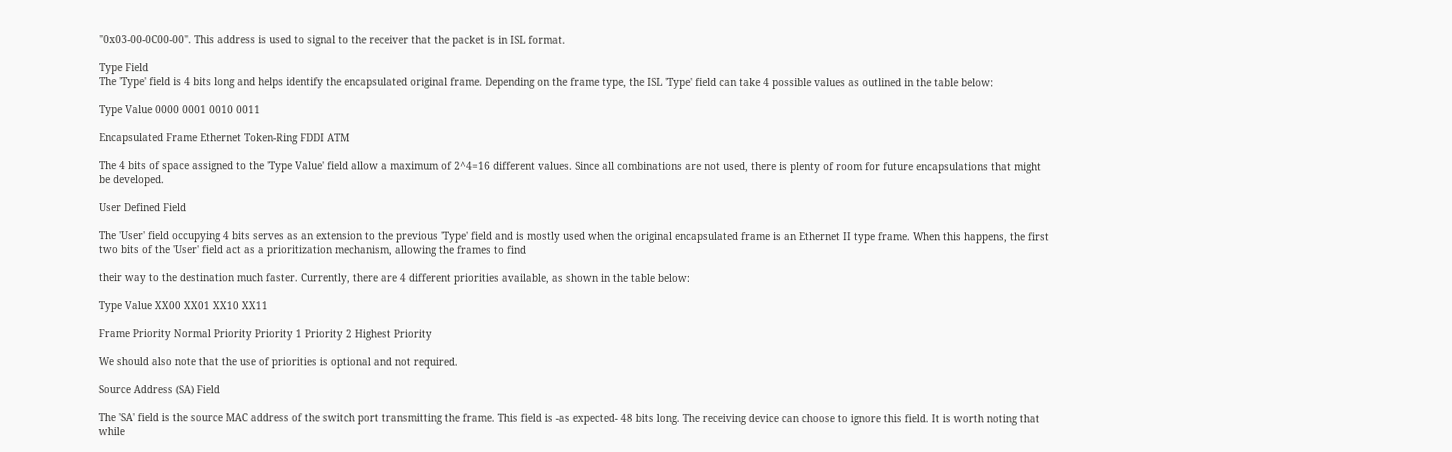"0x03-00-0C00-00". This address is used to signal to the receiver that the packet is in ISL format.

Type Field
The 'Type' field is 4 bits long and helps identify the encapsulated original frame. Depending on the frame type, the ISL 'Type' field can take 4 possible values as outlined in the table below:

Type Value 0000 0001 0010 0011

Encapsulated Frame Ethernet Token-Ring FDDI ATM

The 4 bits of space assigned to the 'Type Value' field allow a maximum of 2^4=16 different values. Since all combinations are not used, there is plenty of room for future encapsulations that might be developed.

User Defined Field

The 'User' field occupying 4 bits serves as an extension to the previous 'Type' field and is mostly used when the original encapsulated frame is an Ethernet II type frame. When this happens, the first two bits of the 'User' field act as a prioritization mechanism, allowing the frames to find

their way to the destination much faster. Currently, there are 4 different priorities available, as shown in the table below:

Type Value XX00 XX01 XX10 XX11

Frame Priority Normal Priority Priority 1 Priority 2 Highest Priority

We should also note that the use of priorities is optional and not required.

Source Address (SA) Field

The 'SA' field is the source MAC address of the switch port transmitting the frame. This field is -as expected- 48 bits long. The receiving device can choose to ignore this field. It is worth noting that while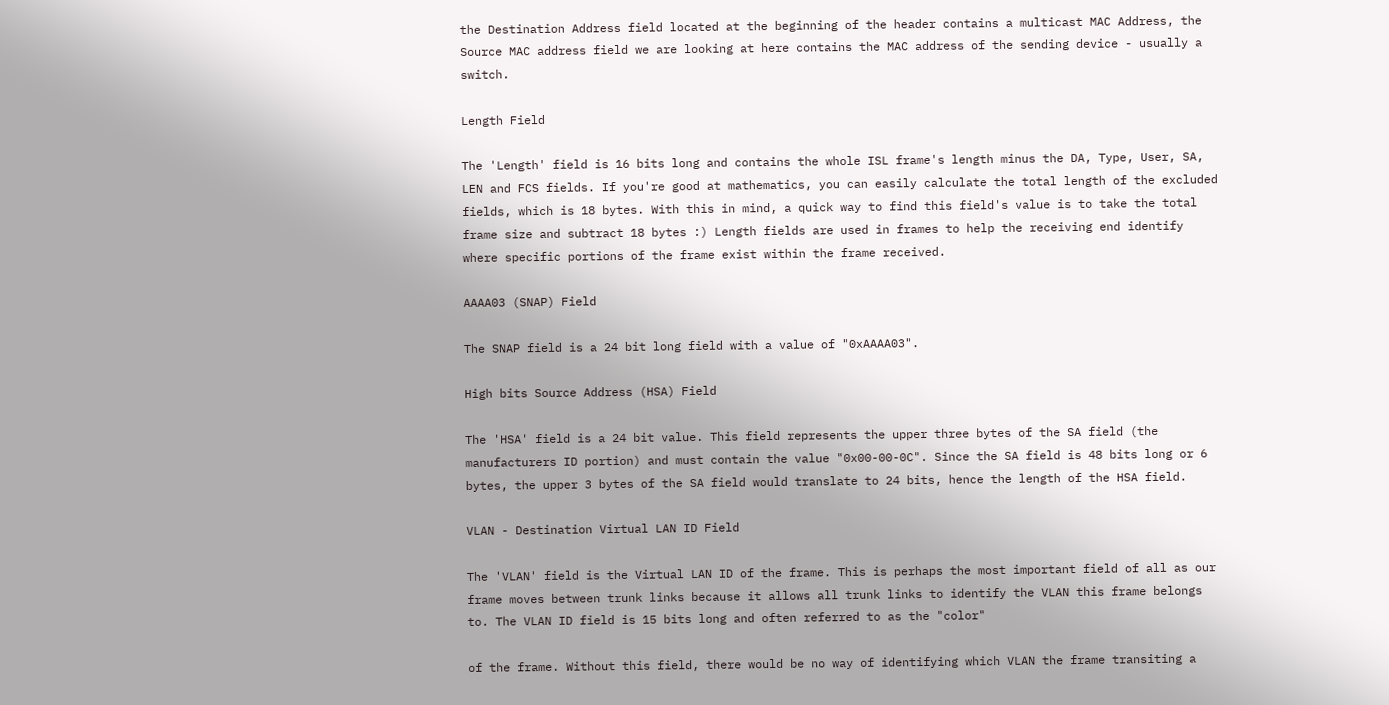the Destination Address field located at the beginning of the header contains a multicast MAC Address, the Source MAC address field we are looking at here contains the MAC address of the sending device - usually a switch.

Length Field

The 'Length' field is 16 bits long and contains the whole ISL frame's length minus the DA, Type, User, SA, LEN and FCS fields. If you're good at mathematics, you can easily calculate the total length of the excluded fields, which is 18 bytes. With this in mind, a quick way to find this field's value is to take the total frame size and subtract 18 bytes :) Length fields are used in frames to help the receiving end identify where specific portions of the frame exist within the frame received.

AAAA03 (SNAP) Field

The SNAP field is a 24 bit long field with a value of "0xAAAA03".

High bits Source Address (HSA) Field

The 'HSA' field is a 24 bit value. This field represents the upper three bytes of the SA field (the manufacturers ID portion) and must contain the value "0x00-00-0C". Since the SA field is 48 bits long or 6 bytes, the upper 3 bytes of the SA field would translate to 24 bits, hence the length of the HSA field.

VLAN - Destination Virtual LAN ID Field

The 'VLAN' field is the Virtual LAN ID of the frame. This is perhaps the most important field of all as our frame moves between trunk links because it allows all trunk links to identify the VLAN this frame belongs to. The VLAN ID field is 15 bits long and often referred to as the "color"

of the frame. Without this field, there would be no way of identifying which VLAN the frame transiting a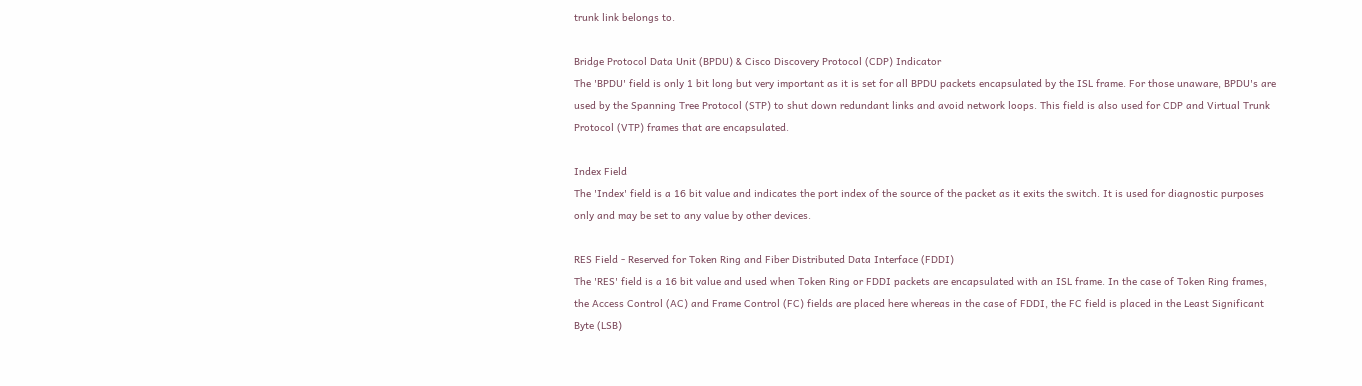trunk link belongs to.

Bridge Protocol Data Unit (BPDU) & Cisco Discovery Protocol (CDP) Indicator
The 'BPDU' field is only 1 bit long but very important as it is set for all BPDU packets encapsulated by the ISL frame. For those unaware, BPDU's are used by the Spanning Tree Protocol (STP) to shut down redundant links and avoid network loops. This field is also used for CDP and Virtual Trunk Protocol (VTP) frames that are encapsulated.

Index Field
The 'Index' field is a 16 bit value and indicates the port index of the source of the packet as it exits the switch. It is used for diagnostic purposes only and may be set to any value by other devices.

RES Field - Reserved for Token Ring and Fiber Distributed Data Interface (FDDI)
The 'RES' field is a 16 bit value and used when Token Ring or FDDI packets are encapsulated with an ISL frame. In the case of Token Ring frames, the Access Control (AC) and Frame Control (FC) fields are placed here whereas in the case of FDDI, the FC field is placed in the Least Significant Byte (LSB)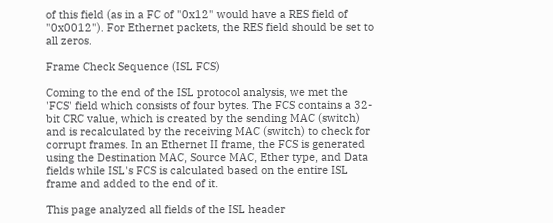of this field (as in a FC of "0x12" would have a RES field of "0x0012"). For Ethernet packets, the RES field should be set to all zeros.

Frame Check Sequence (ISL FCS)

Coming to the end of the ISL protocol analysis, we met the 'FCS' field which consists of four bytes. The FCS contains a 32-bit CRC value, which is created by the sending MAC (switch) and is recalculated by the receiving MAC (switch) to check for corrupt frames. In an Ethernet II frame, the FCS is generated using the Destination MAC, Source MAC, Ether type, and Data fields while ISL's FCS is calculated based on the entire ISL frame and added to the end of it.

This page analyzed all fields of the ISL header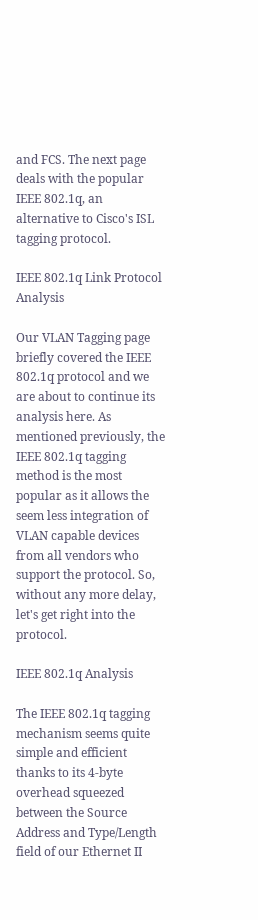and FCS. The next page deals with the popular IEEE 802.1q, an alternative to Cisco's ISL tagging protocol.

IEEE 802.1q Link Protocol Analysis

Our VLAN Tagging page briefly covered the IEEE 802.1q protocol and we are about to continue its analysis here. As mentioned previously, the IEEE 802.1q tagging method is the most popular as it allows the seem less integration of VLAN capable devices from all vendors who support the protocol. So, without any more delay, let's get right into the protocol.

IEEE 802.1q Analysis

The IEEE 802.1q tagging mechanism seems quite simple and efficient thanks to its 4-byte overhead squeezed between the Source Address and Type/Length field of our Ethernet II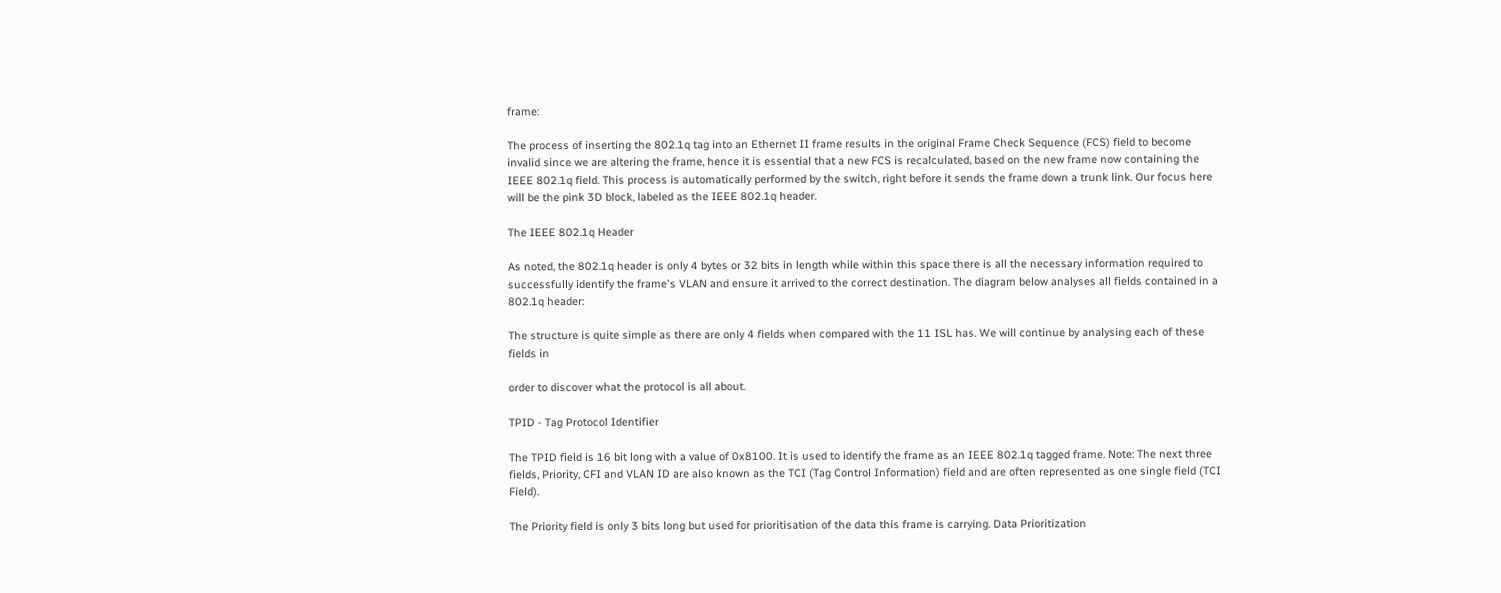frame:

The process of inserting the 802.1q tag into an Ethernet II frame results in the original Frame Check Sequence (FCS) field to become invalid since we are altering the frame, hence it is essential that a new FCS is recalculated, based on the new frame now containing the IEEE 802.1q field. This process is automatically performed by the switch, right before it sends the frame down a trunk link. Our focus here will be the pink 3D block, labeled as the IEEE 802.1q header.

The IEEE 802.1q Header

As noted, the 802.1q header is only 4 bytes or 32 bits in length while within this space there is all the necessary information required to successfully identify the frame's VLAN and ensure it arrived to the correct destination. The diagram below analyses all fields contained in a 802.1q header:

The structure is quite simple as there are only 4 fields when compared with the 11 ISL has. We will continue by analysing each of these fields in

order to discover what the protocol is all about.

TPID - Tag Protocol Identifier

The TPID field is 16 bit long with a value of 0x8100. It is used to identify the frame as an IEEE 802.1q tagged frame. Note: The next three fields, Priority, CFI and VLAN ID are also known as the TCI (Tag Control Information) field and are often represented as one single field (TCI Field).

The Priority field is only 3 bits long but used for prioritisation of the data this frame is carrying. Data Prioritization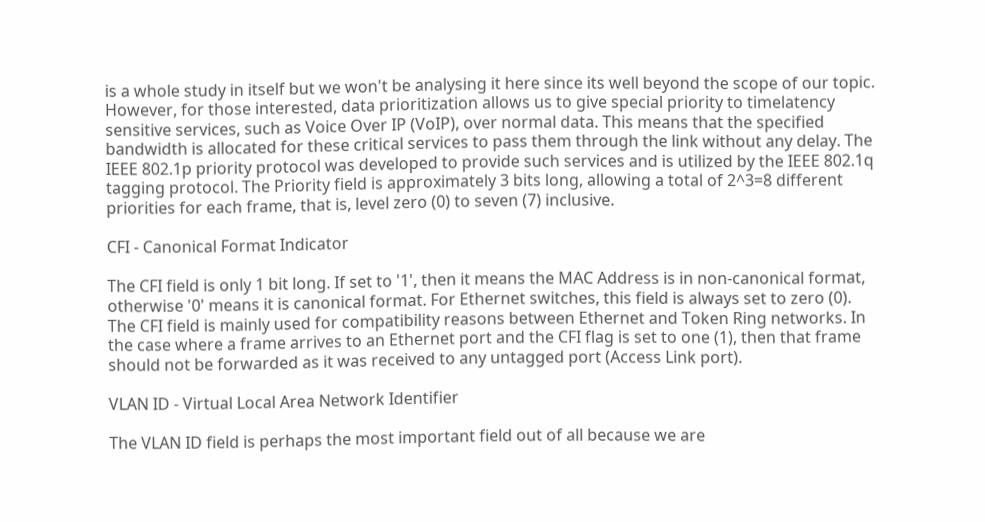is a whole study in itself but we won't be analysing it here since its well beyond the scope of our topic. However, for those interested, data prioritization allows us to give special priority to timelatency sensitive services, such as Voice Over IP (VoIP), over normal data. This means that the specified bandwidth is allocated for these critical services to pass them through the link without any delay. The IEEE 802.1p priority protocol was developed to provide such services and is utilized by the IEEE 802.1q tagging protocol. The Priority field is approximately 3 bits long, allowing a total of 2^3=8 different priorities for each frame, that is, level zero (0) to seven (7) inclusive.

CFI - Canonical Format Indicator

The CFI field is only 1 bit long. If set to '1', then it means the MAC Address is in non-canonical format, otherwise '0' means it is canonical format. For Ethernet switches, this field is always set to zero (0). The CFI field is mainly used for compatibility reasons between Ethernet and Token Ring networks. In the case where a frame arrives to an Ethernet port and the CFI flag is set to one (1), then that frame should not be forwarded as it was received to any untagged port (Access Link port).

VLAN ID - Virtual Local Area Network Identifier

The VLAN ID field is perhaps the most important field out of all because we are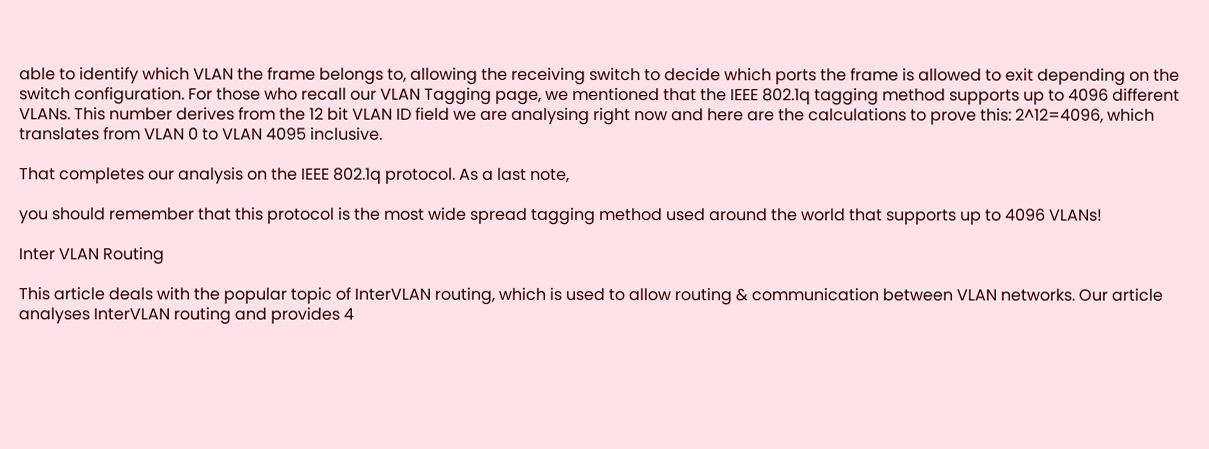able to identify which VLAN the frame belongs to, allowing the receiving switch to decide which ports the frame is allowed to exit depending on the switch configuration. For those who recall our VLAN Tagging page, we mentioned that the IEEE 802.1q tagging method supports up to 4096 different VLANs. This number derives from the 12 bit VLAN ID field we are analysing right now and here are the calculations to prove this: 2^12=4096, which translates from VLAN 0 to VLAN 4095 inclusive.

That completes our analysis on the IEEE 802.1q protocol. As a last note,

you should remember that this protocol is the most wide spread tagging method used around the world that supports up to 4096 VLANs!

Inter VLAN Routing

This article deals with the popular topic of InterVLAN routing, which is used to allow routing & communication between VLAN networks. Our article analyses InterVLAN routing and provides 4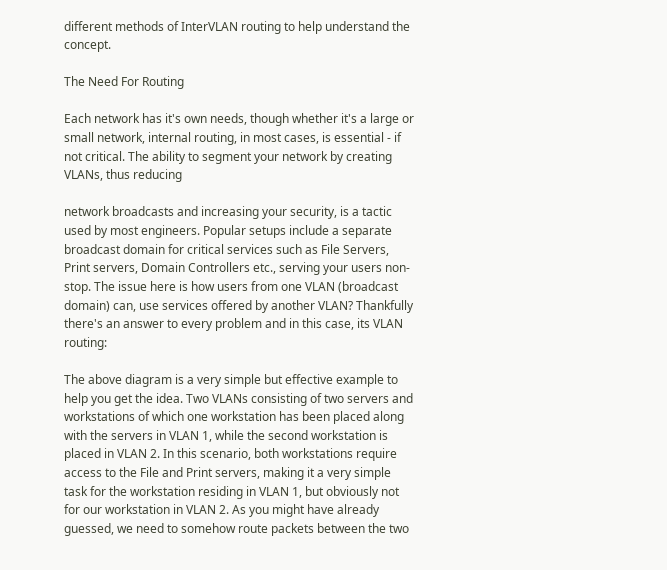different methods of InterVLAN routing to help understand the concept.

The Need For Routing

Each network has it's own needs, though whether it's a large or small network, internal routing, in most cases, is essential - if not critical. The ability to segment your network by creating VLANs, thus reducing

network broadcasts and increasing your security, is a tactic used by most engineers. Popular setups include a separate broadcast domain for critical services such as File Servers, Print servers, Domain Controllers etc., serving your users non-stop. The issue here is how users from one VLAN (broadcast domain) can, use services offered by another VLAN? Thankfully there's an answer to every problem and in this case, its VLAN routing:

The above diagram is a very simple but effective example to help you get the idea. Two VLANs consisting of two servers and workstations of which one workstation has been placed along with the servers in VLAN 1, while the second workstation is placed in VLAN 2. In this scenario, both workstations require access to the File and Print servers, making it a very simple task for the workstation residing in VLAN 1, but obviously not for our workstation in VLAN 2. As you might have already guessed, we need to somehow route packets between the two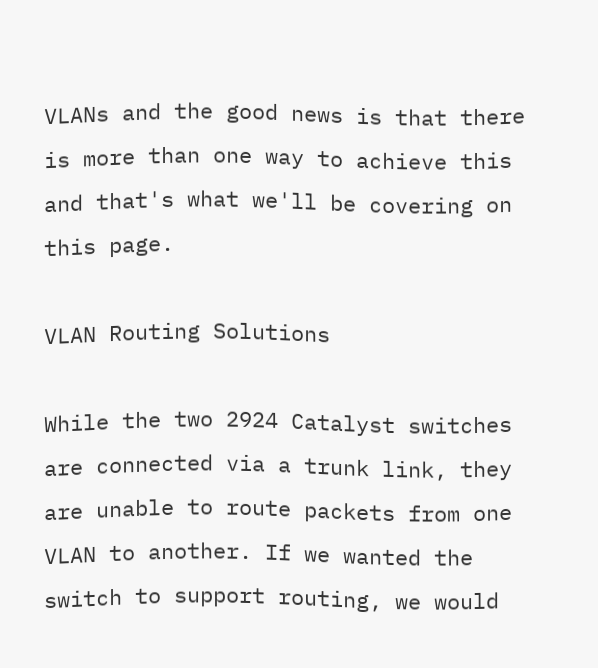VLANs and the good news is that there is more than one way to achieve this and that's what we'll be covering on this page.

VLAN Routing Solutions

While the two 2924 Catalyst switches are connected via a trunk link, they are unable to route packets from one VLAN to another. If we wanted the switch to support routing, we would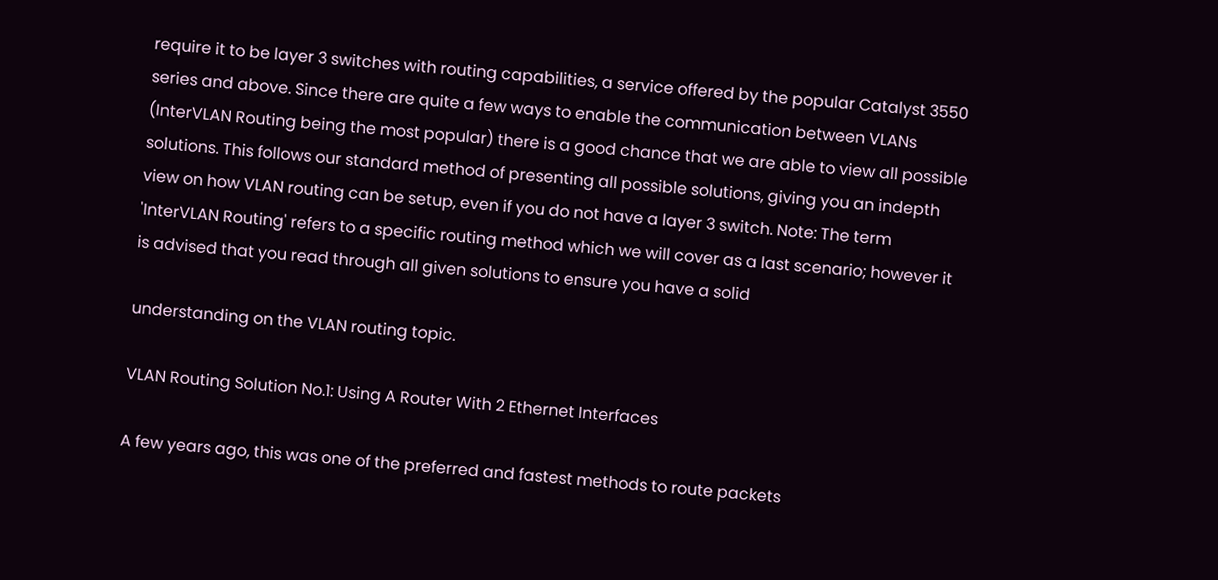require it to be layer 3 switches with routing capabilities, a service offered by the popular Catalyst 3550 series and above. Since there are quite a few ways to enable the communication between VLANs (InterVLAN Routing being the most popular) there is a good chance that we are able to view all possible solutions. This follows our standard method of presenting all possible solutions, giving you an indepth view on how VLAN routing can be setup, even if you do not have a layer 3 switch. Note: The term 'InterVLAN Routing' refers to a specific routing method which we will cover as a last scenario; however it is advised that you read through all given solutions to ensure you have a solid

understanding on the VLAN routing topic.

VLAN Routing Solution No.1: Using A Router With 2 Ethernet Interfaces

A few years ago, this was one of the preferred and fastest methods to route packets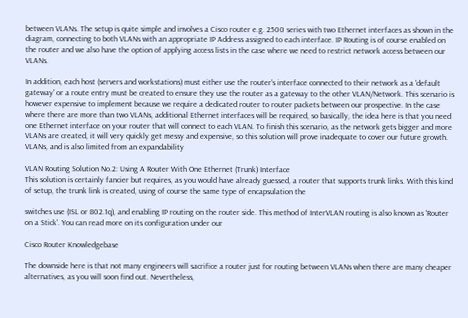between VLANs. The setup is quite simple and involves a Cisco router e.g. 2500 series with two Ethernet interfaces as shown in the diagram, connecting to both VLANs with an appropriate IP Address assigned to each interface. IP Routing is of course enabled on the router and we also have the option of applying access lists in the case where we need to restrict network access between our VLANs.

In addition, each host (servers and workstations) must either use the router's interface connected to their network as a 'default gateway' or a route entry must be created to ensure they use the router as a gateway to the other VLAN/Network. This scenario is however expensive to implement because we require a dedicated router to router packets between our prospective. In the case where there are more than two VLANs, additional Ethernet interfaces will be required, so basically, the idea here is that you need one Ethernet interface on your router that will connect to each VLAN. To finish this scenario, as the network gets bigger and more VLANs are created, it will very quickly get messy and expensive, so this solution will prove inadequate to cover our future growth. VLANs, and is also limited from an expandability

VLAN Routing Solution No.2: Using A Router With One Ethernet (Trunk) Interface
This solution is certainly fancier but requires, as you would have already guessed, a router that supports trunk links. With this kind of setup, the trunk link is created, using of course the same type of encapsulation the

switches use (ISL or 802.1q), and enabling IP routing on the router side. This method of InterVLAN routing is also known as 'Router on a Stick'. You can read more on its configuration under our

Cisco Router Knowledgebase

The downside here is that not many engineers will sacrifice a router just for routing between VLANs when there are many cheaper alternatives, as you will soon find out. Nevertheless,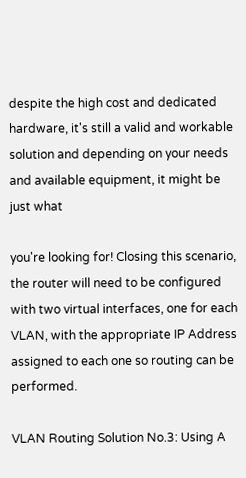despite the high cost and dedicated hardware, it's still a valid and workable solution and depending on your needs and available equipment, it might be just what

you're looking for! Closing this scenario, the router will need to be configured with two virtual interfaces, one for each VLAN, with the appropriate IP Address assigned to each one so routing can be performed.

VLAN Routing Solution No.3: Using A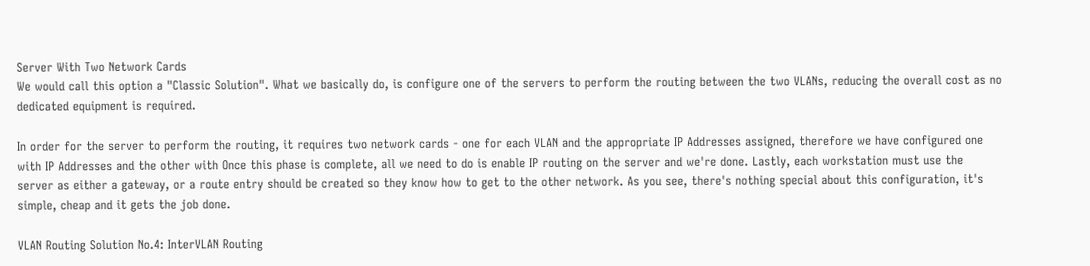Server With Two Network Cards
We would call this option a "Classic Solution". What we basically do, is configure one of the servers to perform the routing between the two VLANs, reducing the overall cost as no dedicated equipment is required.

In order for the server to perform the routing, it requires two network cards - one for each VLAN and the appropriate IP Addresses assigned, therefore we have configured one with IP Addresses and the other with Once this phase is complete, all we need to do is enable IP routing on the server and we're done. Lastly, each workstation must use the server as either a gateway, or a route entry should be created so they know how to get to the other network. As you see, there's nothing special about this configuration, it's simple, cheap and it gets the job done.

VLAN Routing Solution No.4: InterVLAN Routing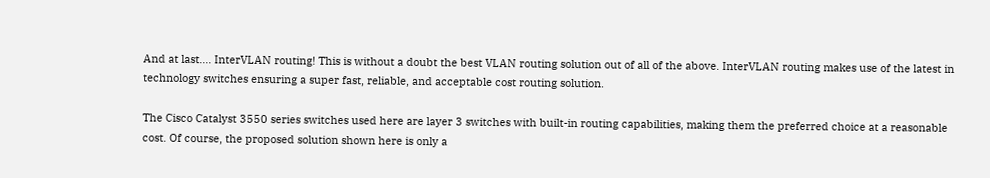And at last.... InterVLAN routing! This is without a doubt the best VLAN routing solution out of all of the above. InterVLAN routing makes use of the latest in technology switches ensuring a super fast, reliable, and acceptable cost routing solution.

The Cisco Catalyst 3550 series switches used here are layer 3 switches with built-in routing capabilities, making them the preferred choice at a reasonable cost. Of course, the proposed solution shown here is only a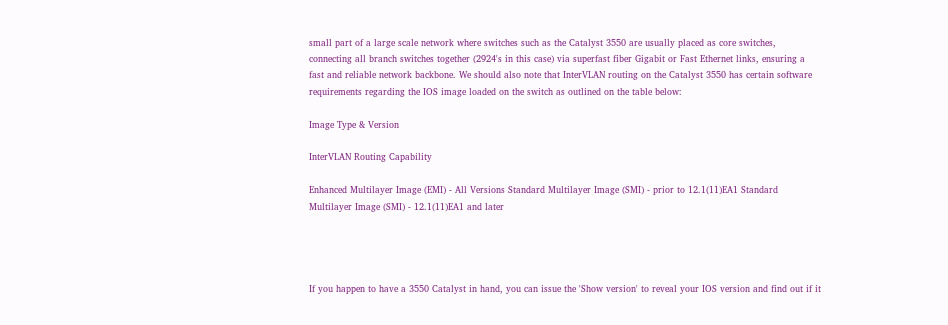small part of a large scale network where switches such as the Catalyst 3550 are usually placed as core switches, connecting all branch switches together (2924's in this case) via superfast fiber Gigabit or Fast Ethernet links, ensuring a fast and reliable network backbone. We should also note that InterVLAN routing on the Catalyst 3550 has certain software requirements regarding the IOS image loaded on the switch as outlined on the table below:

Image Type & Version

InterVLAN Routing Capability

Enhanced Multilayer Image (EMI) - All Versions Standard Multilayer Image (SMI) - prior to 12.1(11)EA1 Standard Multilayer Image (SMI) - 12.1(11)EA1 and later




If you happen to have a 3550 Catalyst in hand, you can issue the 'Show version' to reveal your IOS version and find out if it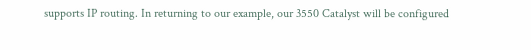supports IP routing. In returning to our example, our 3550 Catalyst will be configured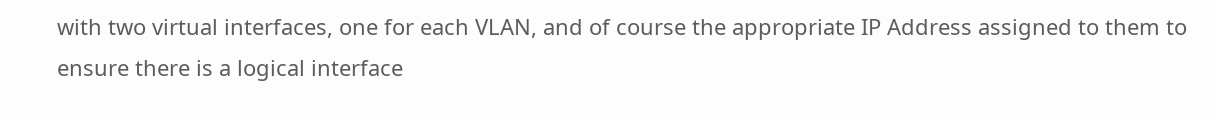with two virtual interfaces, one for each VLAN, and of course the appropriate IP Address assigned to them to ensure there is a logical interface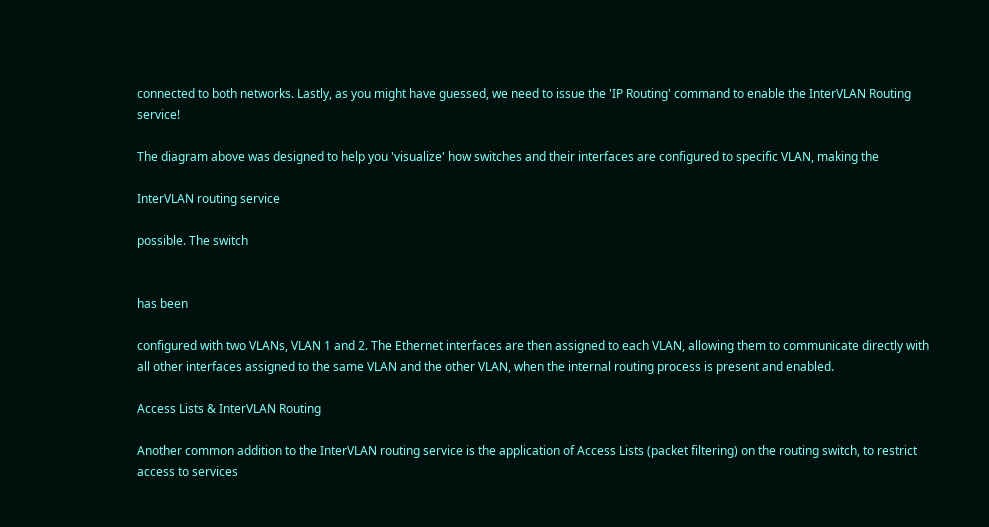connected to both networks. Lastly, as you might have guessed, we need to issue the 'IP Routing' command to enable the InterVLAN Routing service!

The diagram above was designed to help you 'visualize' how switches and their interfaces are configured to specific VLAN, making the

InterVLAN routing service

possible. The switch


has been

configured with two VLANs, VLAN 1 and 2. The Ethernet interfaces are then assigned to each VLAN, allowing them to communicate directly with all other interfaces assigned to the same VLAN and the other VLAN, when the internal routing process is present and enabled.

Access Lists & InterVLAN Routing

Another common addition to the InterVLAN routing service is the application of Access Lists (packet filtering) on the routing switch, to restrict access to services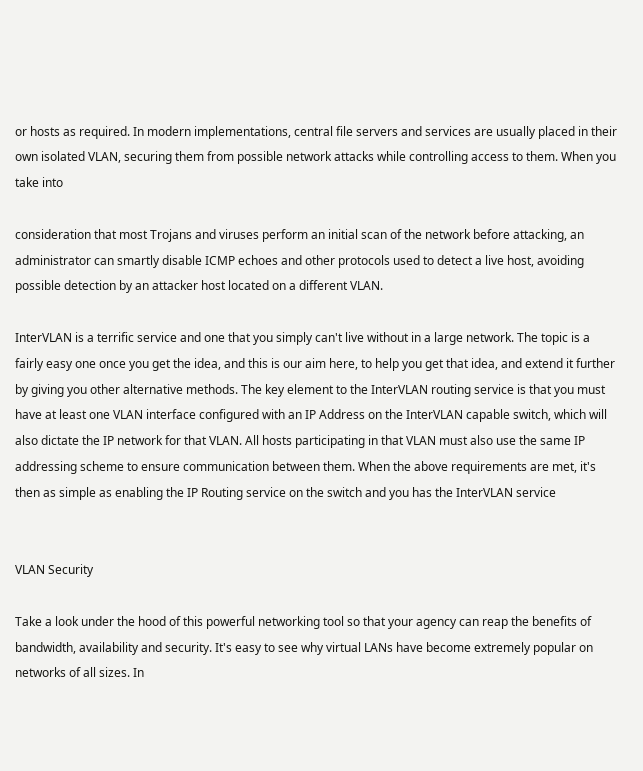or hosts as required. In modern implementations, central file servers and services are usually placed in their own isolated VLAN, securing them from possible network attacks while controlling access to them. When you take into

consideration that most Trojans and viruses perform an initial scan of the network before attacking, an administrator can smartly disable ICMP echoes and other protocols used to detect a live host, avoiding possible detection by an attacker host located on a different VLAN.

InterVLAN is a terrific service and one that you simply can't live without in a large network. The topic is a fairly easy one once you get the idea, and this is our aim here, to help you get that idea, and extend it further by giving you other alternative methods. The key element to the InterVLAN routing service is that you must have at least one VLAN interface configured with an IP Address on the InterVLAN capable switch, which will also dictate the IP network for that VLAN. All hosts participating in that VLAN must also use the same IP addressing scheme to ensure communication between them. When the above requirements are met, it's then as simple as enabling the IP Routing service on the switch and you has the InterVLAN service


VLAN Security

Take a look under the hood of this powerful networking tool so that your agency can reap the benefits of bandwidth, availability and security. It's easy to see why virtual LANs have become extremely popular on networks of all sizes. In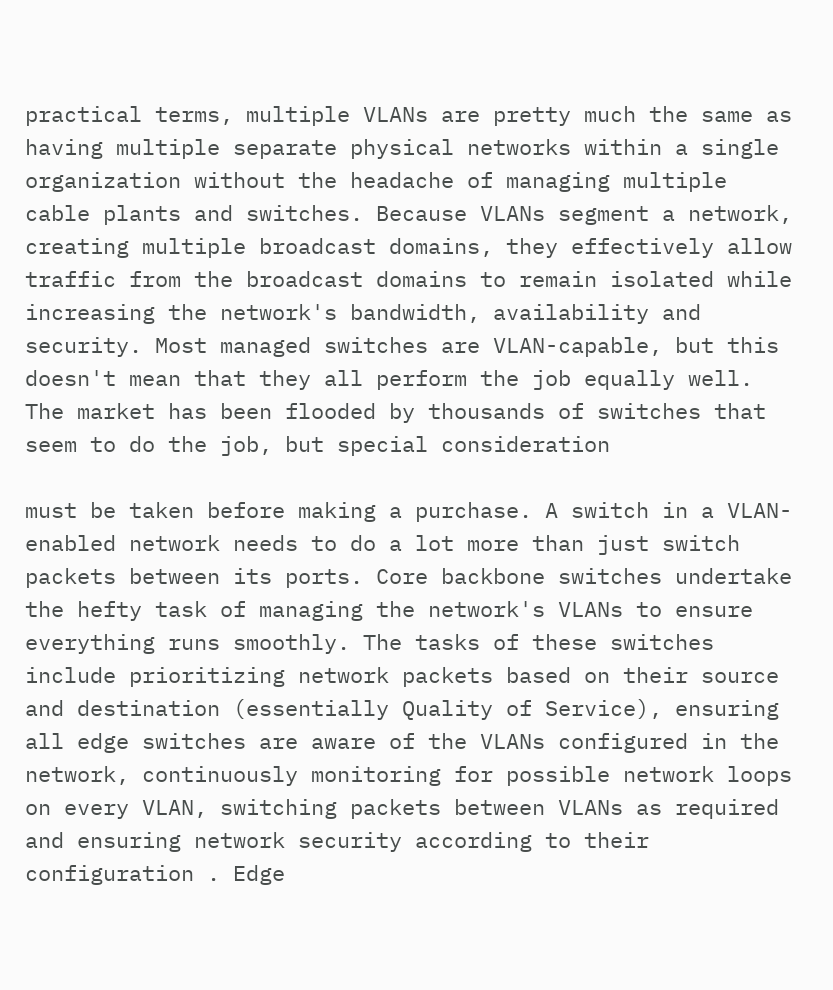practical terms, multiple VLANs are pretty much the same as having multiple separate physical networks within a single organization without the headache of managing multiple cable plants and switches. Because VLANs segment a network, creating multiple broadcast domains, they effectively allow traffic from the broadcast domains to remain isolated while increasing the network's bandwidth, availability and security. Most managed switches are VLAN-capable, but this doesn't mean that they all perform the job equally well. The market has been flooded by thousands of switches that seem to do the job, but special consideration

must be taken before making a purchase. A switch in a VLAN-enabled network needs to do a lot more than just switch packets between its ports. Core backbone switches undertake the hefty task of managing the network's VLANs to ensure everything runs smoothly. The tasks of these switches include prioritizing network packets based on their source and destination (essentially Quality of Service), ensuring all edge switches are aware of the VLANs configured in the network, continuously monitoring for possible network loops on every VLAN, switching packets between VLANs as required and ensuring network security according to their configuration . Edge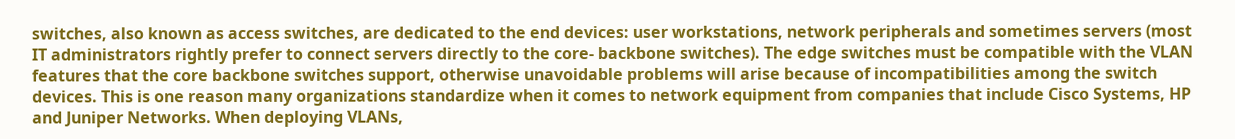switches, also known as access switches, are dedicated to the end devices: user workstations, network peripherals and sometimes servers (most IT administrators rightly prefer to connect servers directly to the core- backbone switches). The edge switches must be compatible with the VLAN features that the core backbone switches support, otherwise unavoidable problems will arise because of incompatibilities among the switch devices. This is one reason many organizations standardize when it comes to network equipment from companies that include Cisco Systems, HP and Juniper Networks. When deploying VLANs,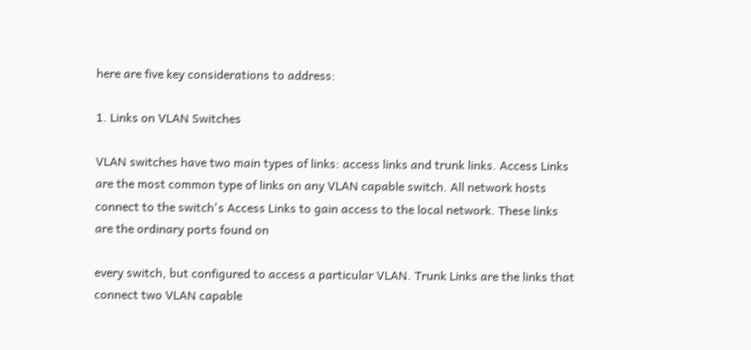here are five key considerations to address:

1. Links on VLAN Switches

VLAN switches have two main types of links: access links and trunk links. Access Links are the most common type of links on any VLAN capable switch. All network hosts connect to the switch's Access Links to gain access to the local network. These links are the ordinary ports found on

every switch, but configured to access a particular VLAN. Trunk Links are the links that connect two VLAN capable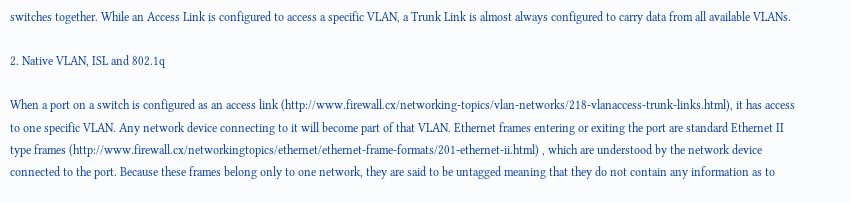switches together. While an Access Link is configured to access a specific VLAN, a Trunk Link is almost always configured to carry data from all available VLANs.

2. Native VLAN, ISL and 802.1q

When a port on a switch is configured as an access link (http://www.firewall.cx/networking-topics/vlan-networks/218-vlanaccess-trunk-links.html), it has access to one specific VLAN. Any network device connecting to it will become part of that VLAN. Ethernet frames entering or exiting the port are standard Ethernet II type frames (http://www.firewall.cx/networkingtopics/ethernet/ethernet-frame-formats/201-ethernet-ii.html) , which are understood by the network device connected to the port. Because these frames belong only to one network, they are said to be untagged meaning that they do not contain any information as to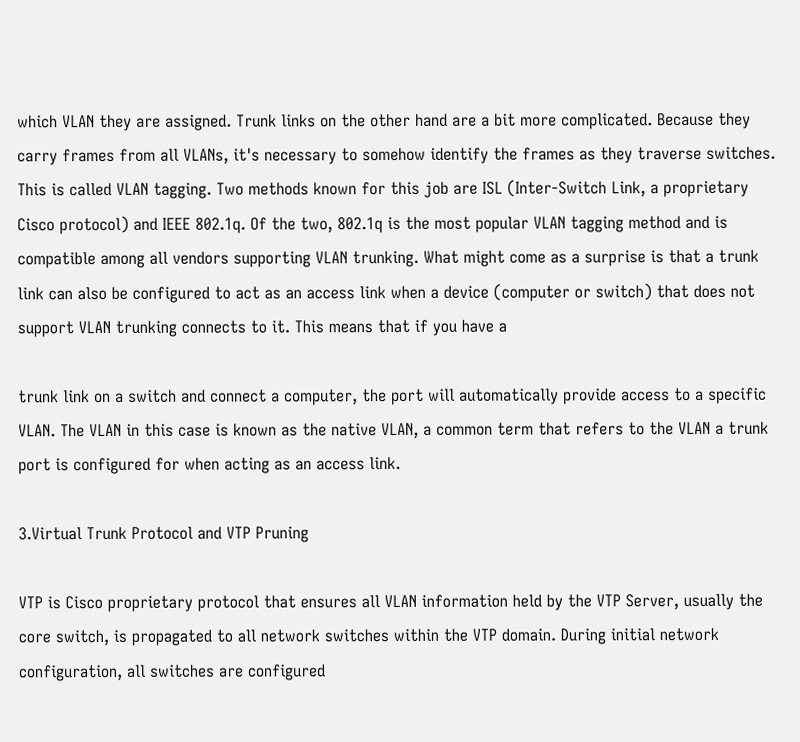which VLAN they are assigned. Trunk links on the other hand are a bit more complicated. Because they carry frames from all VLANs, it's necessary to somehow identify the frames as they traverse switches. This is called VLAN tagging. Two methods known for this job are ISL (Inter-Switch Link, a proprietary Cisco protocol) and IEEE 802.1q. Of the two, 802.1q is the most popular VLAN tagging method and is compatible among all vendors supporting VLAN trunking. What might come as a surprise is that a trunk link can also be configured to act as an access link when a device (computer or switch) that does not support VLAN trunking connects to it. This means that if you have a

trunk link on a switch and connect a computer, the port will automatically provide access to a specific VLAN. The VLAN in this case is known as the native VLAN, a common term that refers to the VLAN a trunk port is configured for when acting as an access link.

3.Virtual Trunk Protocol and VTP Pruning

VTP is Cisco proprietary protocol that ensures all VLAN information held by the VTP Server, usually the core switch, is propagated to all network switches within the VTP domain. During initial network configuration, all switches are configured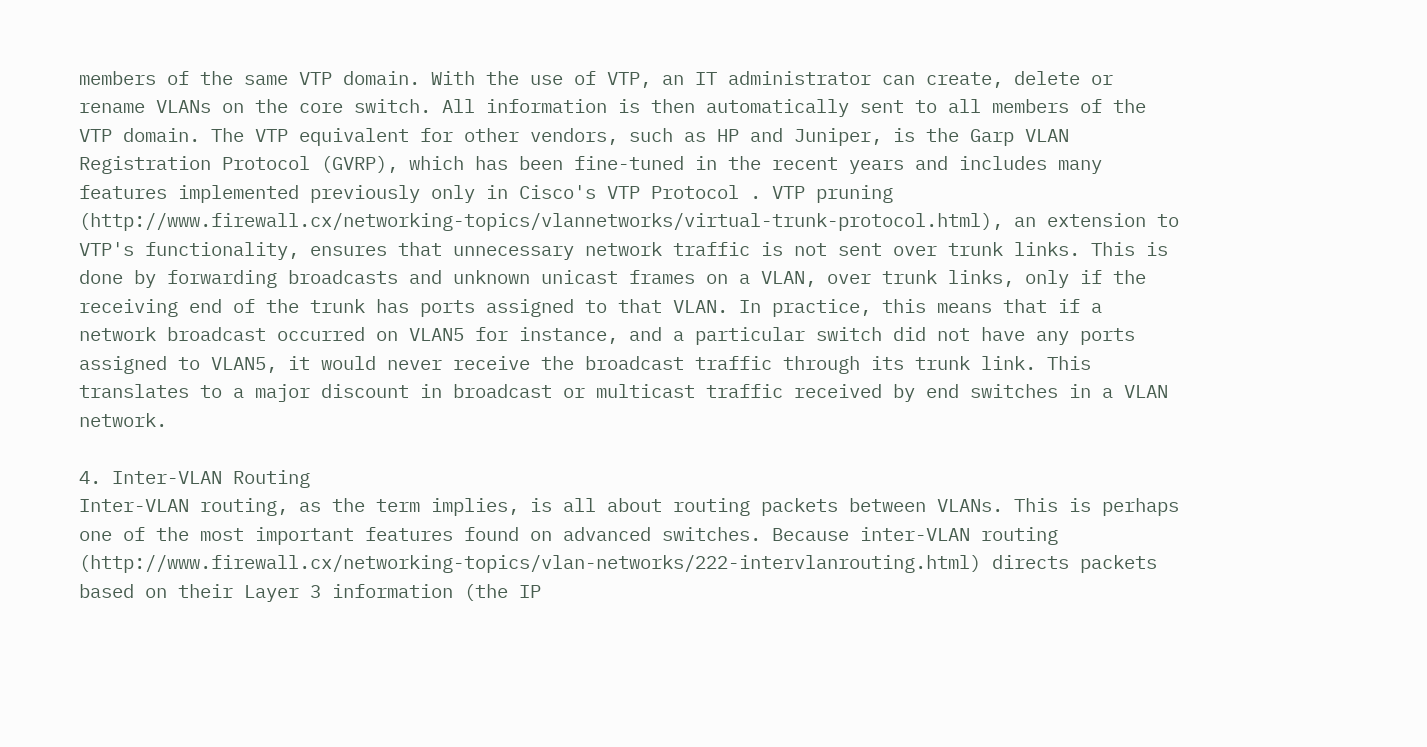members of the same VTP domain. With the use of VTP, an IT administrator can create, delete or rename VLANs on the core switch. All information is then automatically sent to all members of the VTP domain. The VTP equivalent for other vendors, such as HP and Juniper, is the Garp VLAN Registration Protocol (GVRP), which has been fine-tuned in the recent years and includes many features implemented previously only in Cisco's VTP Protocol . VTP pruning (http://www.firewall.cx/networking-topics/vlannetworks/virtual-trunk-protocol.html), an extension to VTP's functionality, ensures that unnecessary network traffic is not sent over trunk links. This is done by forwarding broadcasts and unknown unicast frames on a VLAN, over trunk links, only if the receiving end of the trunk has ports assigned to that VLAN. In practice, this means that if a network broadcast occurred on VLAN5 for instance, and a particular switch did not have any ports assigned to VLAN5, it would never receive the broadcast traffic through its trunk link. This translates to a major discount in broadcast or multicast traffic received by end switches in a VLAN network.

4. Inter-VLAN Routing
Inter-VLAN routing, as the term implies, is all about routing packets between VLANs. This is perhaps one of the most important features found on advanced switches. Because inter-VLAN routing (http://www.firewall.cx/networking-topics/vlan-networks/222-intervlanrouting.html) directs packets based on their Layer 3 information (the IP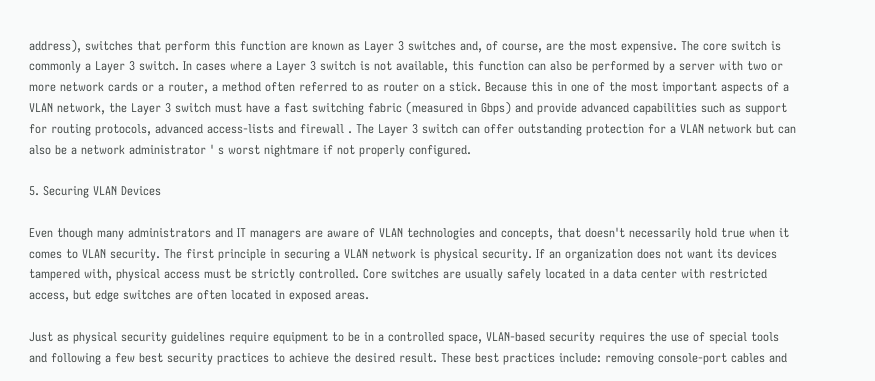address), switches that perform this function are known as Layer 3 switches and, of course, are the most expensive. The core switch is commonly a Layer 3 switch. In cases where a Layer 3 switch is not available, this function can also be performed by a server with two or more network cards or a router, a method often referred to as router on a stick. Because this in one of the most important aspects of a VLAN network, the Layer 3 switch must have a fast switching fabric (measured in Gbps) and provide advanced capabilities such as support for routing protocols, advanced access-lists and firewall . The Layer 3 switch can offer outstanding protection for a VLAN network but can also be a network administrator ' s worst nightmare if not properly configured.

5. Securing VLAN Devices

Even though many administrators and IT managers are aware of VLAN technologies and concepts, that doesn't necessarily hold true when it comes to VLAN security. The first principle in securing a VLAN network is physical security. If an organization does not want its devices tampered with, physical access must be strictly controlled. Core switches are usually safely located in a data center with restricted access, but edge switches are often located in exposed areas.

Just as physical security guidelines require equipment to be in a controlled space, VLAN-based security requires the use of special tools and following a few best security practices to achieve the desired result. These best practices include: removing console-port cables and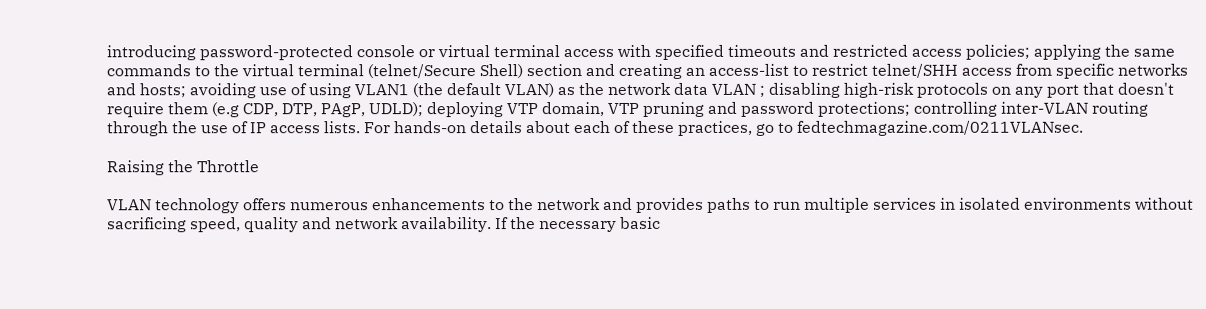introducing password-protected console or virtual terminal access with specified timeouts and restricted access policies; applying the same commands to the virtual terminal (telnet/Secure Shell) section and creating an access-list to restrict telnet/SHH access from specific networks and hosts; avoiding use of using VLAN1 (the default VLAN) as the network data VLAN ; disabling high-risk protocols on any port that doesn't require them (e.g CDP, DTP, PAgP, UDLD); deploying VTP domain, VTP pruning and password protections; controlling inter-VLAN routing through the use of IP access lists. For hands-on details about each of these practices, go to fedtechmagazine.com/0211VLANsec.

Raising the Throttle

VLAN technology offers numerous enhancements to the network and provides paths to run multiple services in isolated environments without sacrificing speed, quality and network availability. If the necessary basic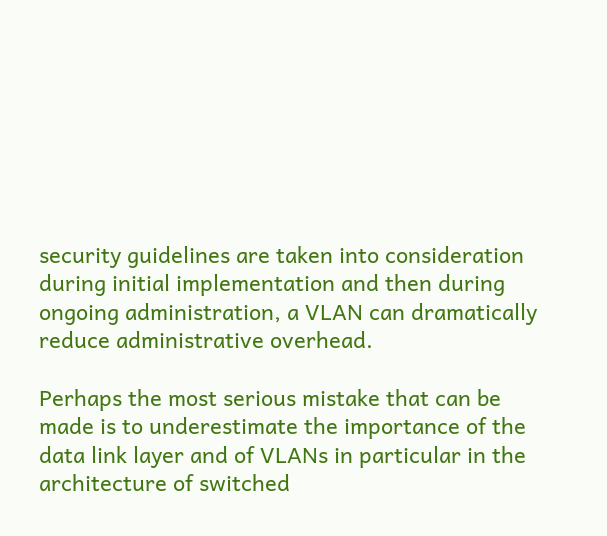security guidelines are taken into consideration during initial implementation and then during ongoing administration, a VLAN can dramatically reduce administrative overhead.

Perhaps the most serious mistake that can be made is to underestimate the importance of the data link layer and of VLANs in particular in the architecture of switched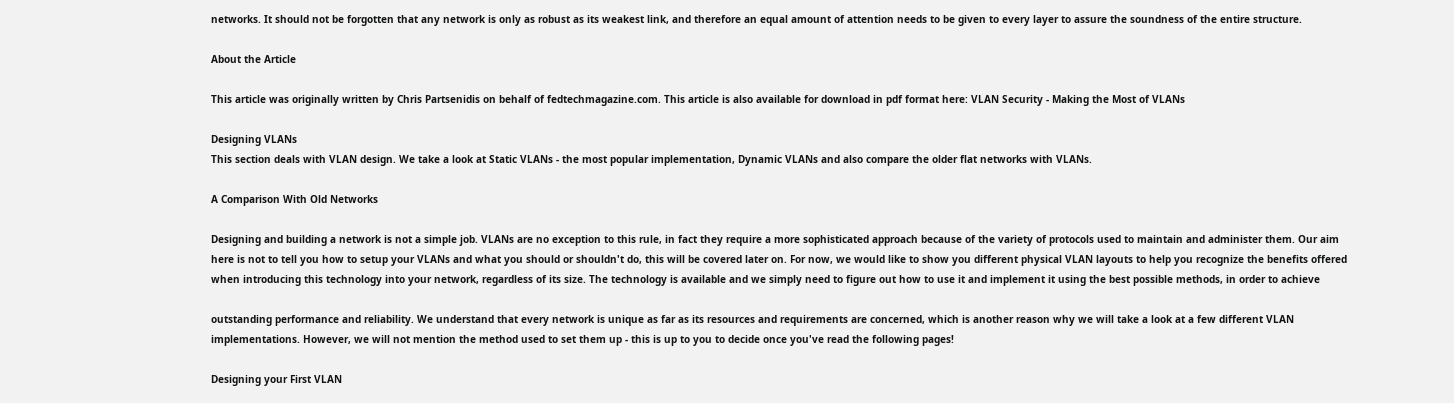networks. It should not be forgotten that any network is only as robust as its weakest link, and therefore an equal amount of attention needs to be given to every layer to assure the soundness of the entire structure.

About the Article

This article was originally written by Chris Partsenidis on behalf of fedtechmagazine.com. This article is also available for download in pdf format here: VLAN Security - Making the Most of VLANs

Designing VLANs
This section deals with VLAN design. We take a look at Static VLANs - the most popular implementation, Dynamic VLANs and also compare the older flat networks with VLANs.

A Comparison With Old Networks

Designing and building a network is not a simple job. VLANs are no exception to this rule, in fact they require a more sophisticated approach because of the variety of protocols used to maintain and administer them. Our aim here is not to tell you how to setup your VLANs and what you should or shouldn't do, this will be covered later on. For now, we would like to show you different physical VLAN layouts to help you recognize the benefits offered when introducing this technology into your network, regardless of its size. The technology is available and we simply need to figure out how to use it and implement it using the best possible methods, in order to achieve

outstanding performance and reliability. We understand that every network is unique as far as its resources and requirements are concerned, which is another reason why we will take a look at a few different VLAN implementations. However, we will not mention the method used to set them up - this is up to you to decide once you've read the following pages!

Designing your First VLAN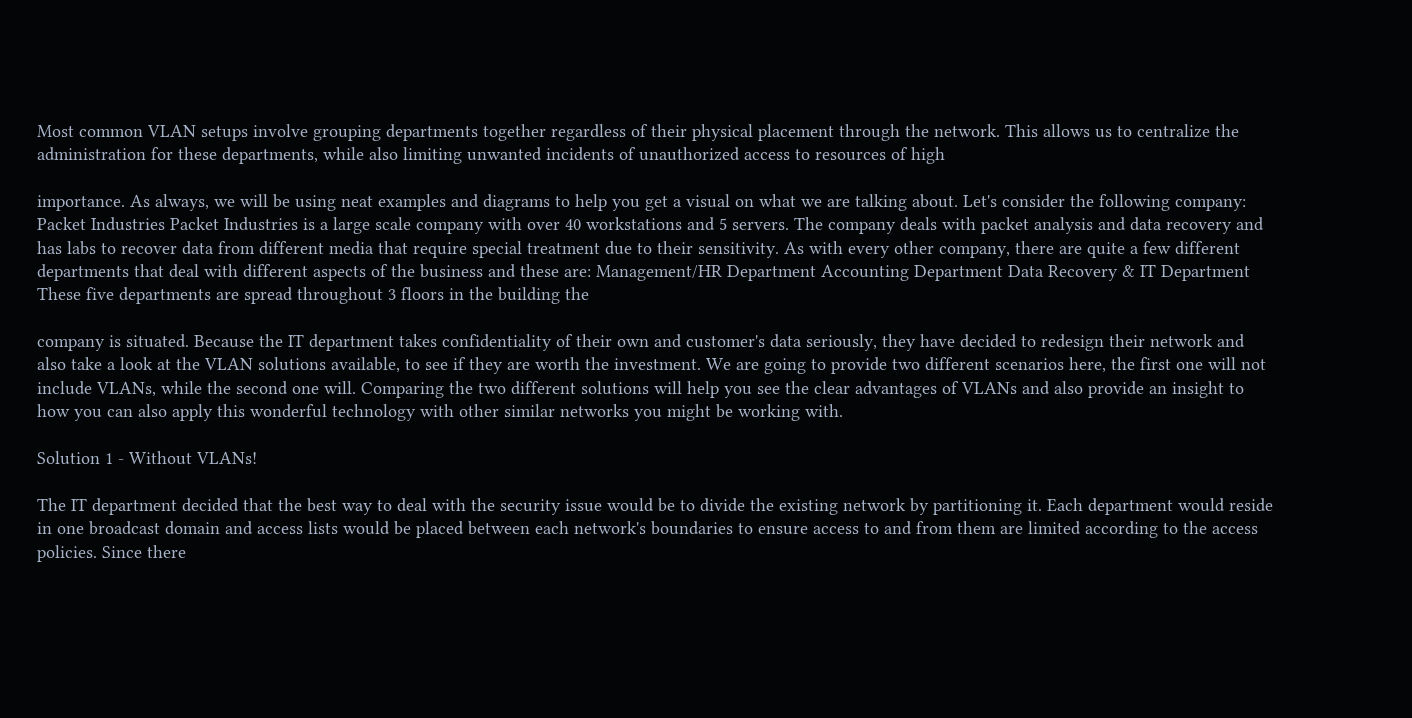Most common VLAN setups involve grouping departments together regardless of their physical placement through the network. This allows us to centralize the administration for these departments, while also limiting unwanted incidents of unauthorized access to resources of high

importance. As always, we will be using neat examples and diagrams to help you get a visual on what we are talking about. Let's consider the following company: Packet Industries Packet Industries is a large scale company with over 40 workstations and 5 servers. The company deals with packet analysis and data recovery and has labs to recover data from different media that require special treatment due to their sensitivity. As with every other company, there are quite a few different departments that deal with different aspects of the business and these are: Management/HR Department Accounting Department Data Recovery & IT Department These five departments are spread throughout 3 floors in the building the

company is situated. Because the IT department takes confidentiality of their own and customer's data seriously, they have decided to redesign their network and also take a look at the VLAN solutions available, to see if they are worth the investment. We are going to provide two different scenarios here, the first one will not include VLANs, while the second one will. Comparing the two different solutions will help you see the clear advantages of VLANs and also provide an insight to how you can also apply this wonderful technology with other similar networks you might be working with.

Solution 1 - Without VLANs!

The IT department decided that the best way to deal with the security issue would be to divide the existing network by partitioning it. Each department would reside in one broadcast domain and access lists would be placed between each network's boundaries to ensure access to and from them are limited according to the access policies. Since there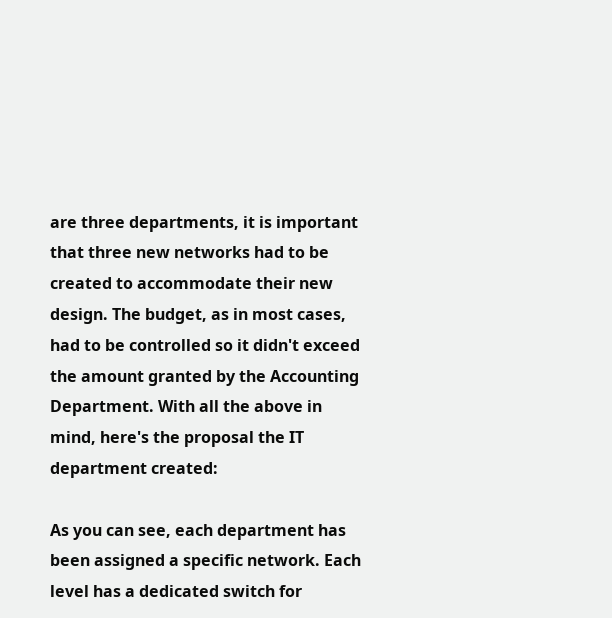are three departments, it is important that three new networks had to be created to accommodate their new design. The budget, as in most cases, had to be controlled so it didn't exceed the amount granted by the Accounting Department. With all the above in mind, here's the proposal the IT department created:

As you can see, each department has been assigned a specific network. Each level has a dedicated switch for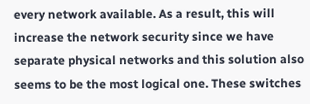every network available. As a result, this will increase the network security since we have separate physical networks and this solution also seems to be the most logical one. These switches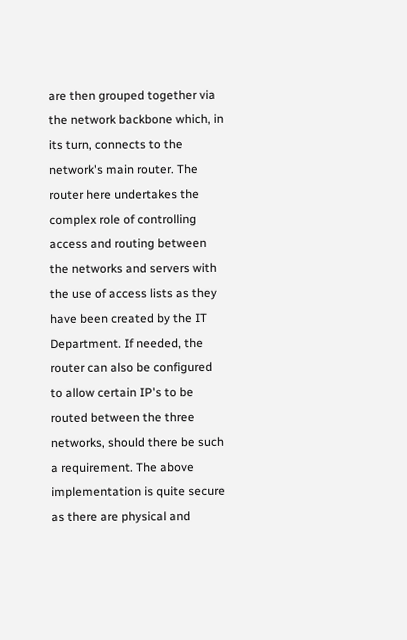are then grouped together via the network backbone which, in its turn, connects to the network's main router. The router here undertakes the complex role of controlling access and routing between the networks and servers with the use of access lists as they have been created by the IT Department. If needed, the router can also be configured to allow certain IP's to be routed between the three networks, should there be such a requirement. The above implementation is quite secure as there are physical and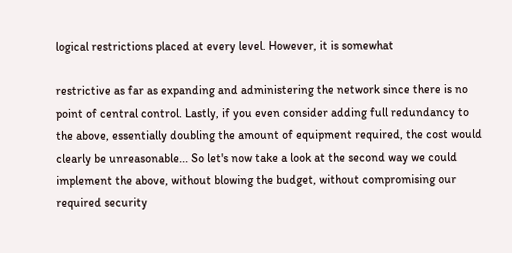logical restrictions placed at every level. However, it is somewhat

restrictive as far as expanding and administering the network since there is no point of central control. Lastly, if you even consider adding full redundancy to the above, essentially doubling the amount of equipment required, the cost would clearly be unreasonable... So let's now take a look at the second way we could implement the above, without blowing the budget, without compromising our required security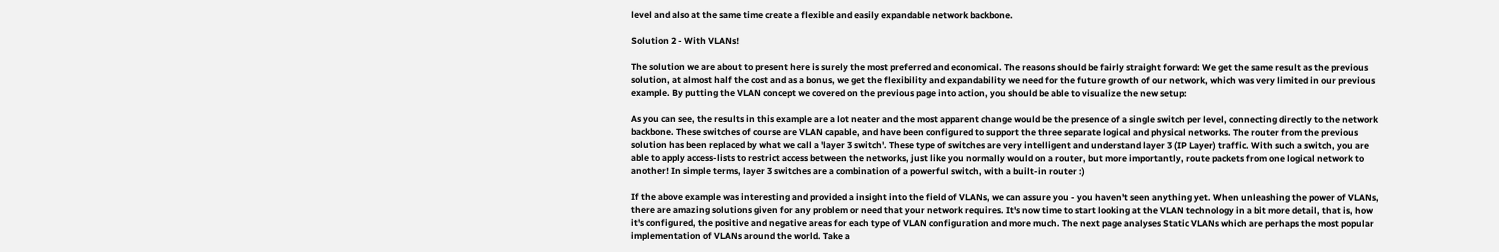level and also at the same time create a flexible and easily expandable network backbone.

Solution 2 - With VLANs!

The solution we are about to present here is surely the most preferred and economical. The reasons should be fairly straight forward: We get the same result as the previous solution, at almost half the cost and as a bonus, we get the flexibility and expandability we need for the future growth of our network, which was very limited in our previous example. By putting the VLAN concept we covered on the previous page into action, you should be able to visualize the new setup:

As you can see, the results in this example are a lot neater and the most apparent change would be the presence of a single switch per level, connecting directly to the network backbone. These switches of course are VLAN capable, and have been configured to support the three separate logical and physical networks. The router from the previous solution has been replaced by what we call a 'layer 3 switch'. These type of switches are very intelligent and understand layer 3 (IP Layer) traffic. With such a switch, you are able to apply access-lists to restrict access between the networks, just like you normally would on a router, but more importantly, route packets from one logical network to another! In simple terms, layer 3 switches are a combination of a powerful switch, with a built-in router :)

If the above example was interesting and provided a insight into the field of VLANs, we can assure you - you haven't seen anything yet. When unleashing the power of VLANs, there are amazing solutions given for any problem or need that your network requires. It's now time to start looking at the VLAN technology in a bit more detail, that is, how it's configured, the positive and negative areas for each type of VLAN configuration and more much. The next page analyses Static VLANs which are perhaps the most popular implementation of VLANs around the world. Take a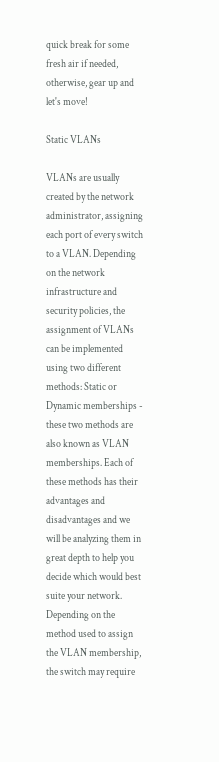quick break for some fresh air if needed, otherwise, gear up and let's move!

Static VLANs

VLANs are usually created by the network administrator, assigning each port of every switch to a VLAN. Depending on the network infrastructure and security policies, the assignment of VLANs can be implemented using two different methods: Static or Dynamic memberships - these two methods are also known as VLAN memberships. Each of these methods has their advantages and disadvantages and we will be analyzing them in great depth to help you decide which would best suite your network. Depending on the method used to assign the VLAN membership, the switch may require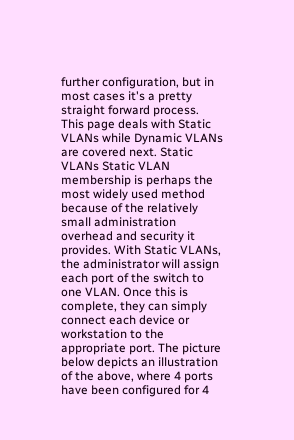further configuration, but in most cases it's a pretty straight forward process. This page deals with Static VLANs while Dynamic VLANs are covered next. Static VLANs Static VLAN membership is perhaps the most widely used method because of the relatively small administration overhead and security it provides. With Static VLANs, the administrator will assign each port of the switch to one VLAN. Once this is complete, they can simply connect each device or workstation to the appropriate port. The picture below depicts an illustration of the above, where 4 ports have been configured for 4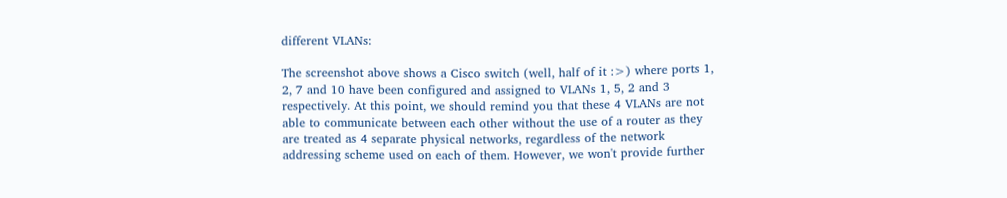different VLANs:

The screenshot above shows a Cisco switch (well, half of it :>) where ports 1, 2, 7 and 10 have been configured and assigned to VLANs 1, 5, 2 and 3 respectively. At this point, we should remind you that these 4 VLANs are not able to communicate between each other without the use of a router as they are treated as 4 separate physical networks, regardless of the network addressing scheme used on each of them. However, we won't provide further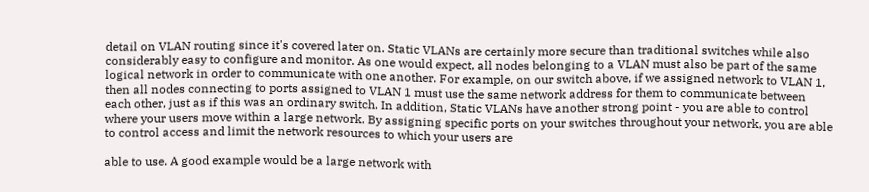detail on VLAN routing since it's covered later on. Static VLANs are certainly more secure than traditional switches while also considerably easy to configure and monitor. As one would expect, all nodes belonging to a VLAN must also be part of the same logical network in order to communicate with one another. For example, on our switch above, if we assigned network to VLAN 1, then all nodes connecting to ports assigned to VLAN 1 must use the same network address for them to communicate between each other, just as if this was an ordinary switch. In addition, Static VLANs have another strong point - you are able to control where your users move within a large network. By assigning specific ports on your switches throughout your network, you are able to control access and limit the network resources to which your users are

able to use. A good example would be a large network with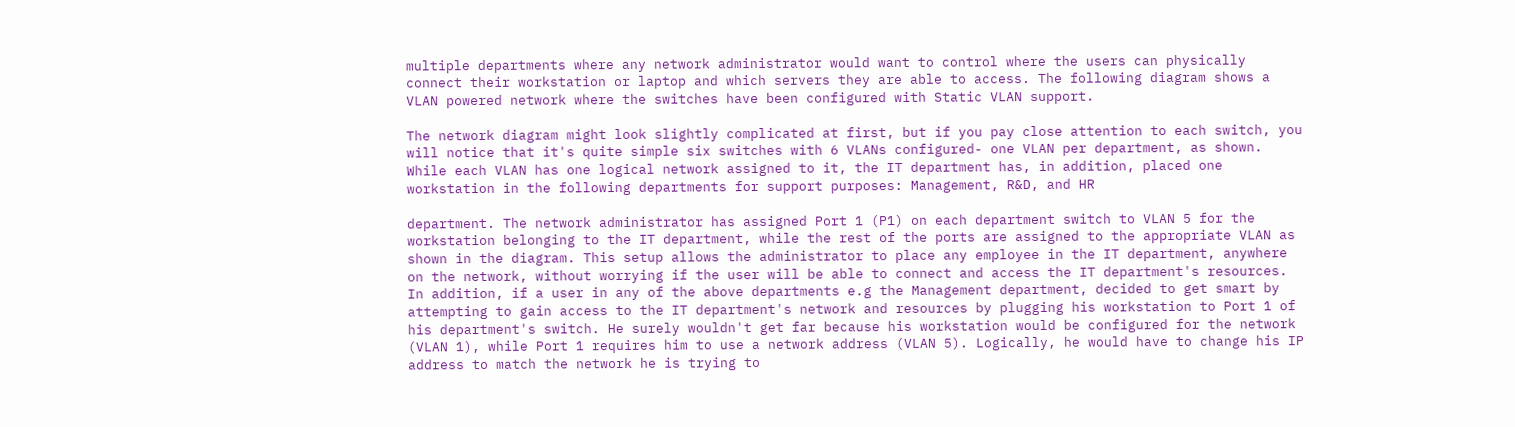multiple departments where any network administrator would want to control where the users can physically connect their workstation or laptop and which servers they are able to access. The following diagram shows a VLAN powered network where the switches have been configured with Static VLAN support.

The network diagram might look slightly complicated at first, but if you pay close attention to each switch, you will notice that it's quite simple six switches with 6 VLANs configured- one VLAN per department, as shown. While each VLAN has one logical network assigned to it, the IT department has, in addition, placed one workstation in the following departments for support purposes: Management, R&D, and HR

department. The network administrator has assigned Port 1 (P1) on each department switch to VLAN 5 for the workstation belonging to the IT department, while the rest of the ports are assigned to the appropriate VLAN as shown in the diagram. This setup allows the administrator to place any employee in the IT department, anywhere on the network, without worrying if the user will be able to connect and access the IT department's resources. In addition, if a user in any of the above departments e.g the Management department, decided to get smart by attempting to gain access to the IT department's network and resources by plugging his workstation to Port 1 of his department's switch. He surely wouldn't get far because his workstation would be configured for the network (VLAN 1), while Port 1 requires him to use a network address (VLAN 5). Logically, he would have to change his IP address to match the network he is trying to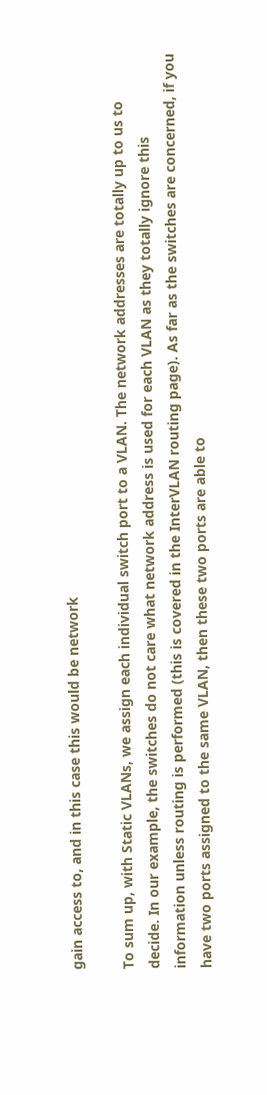gain access to, and in this case this would be network

To sum up, with Static VLANs, we assign each individual switch port to a VLAN. The network addresses are totally up to us to decide. In our example, the switches do not care what network address is used for each VLAN as they totally ignore this information unless routing is performed (this is covered in the InterVLAN routing page). As far as the switches are concerned, if you have two ports assigned to the same VLAN, then these two ports are able to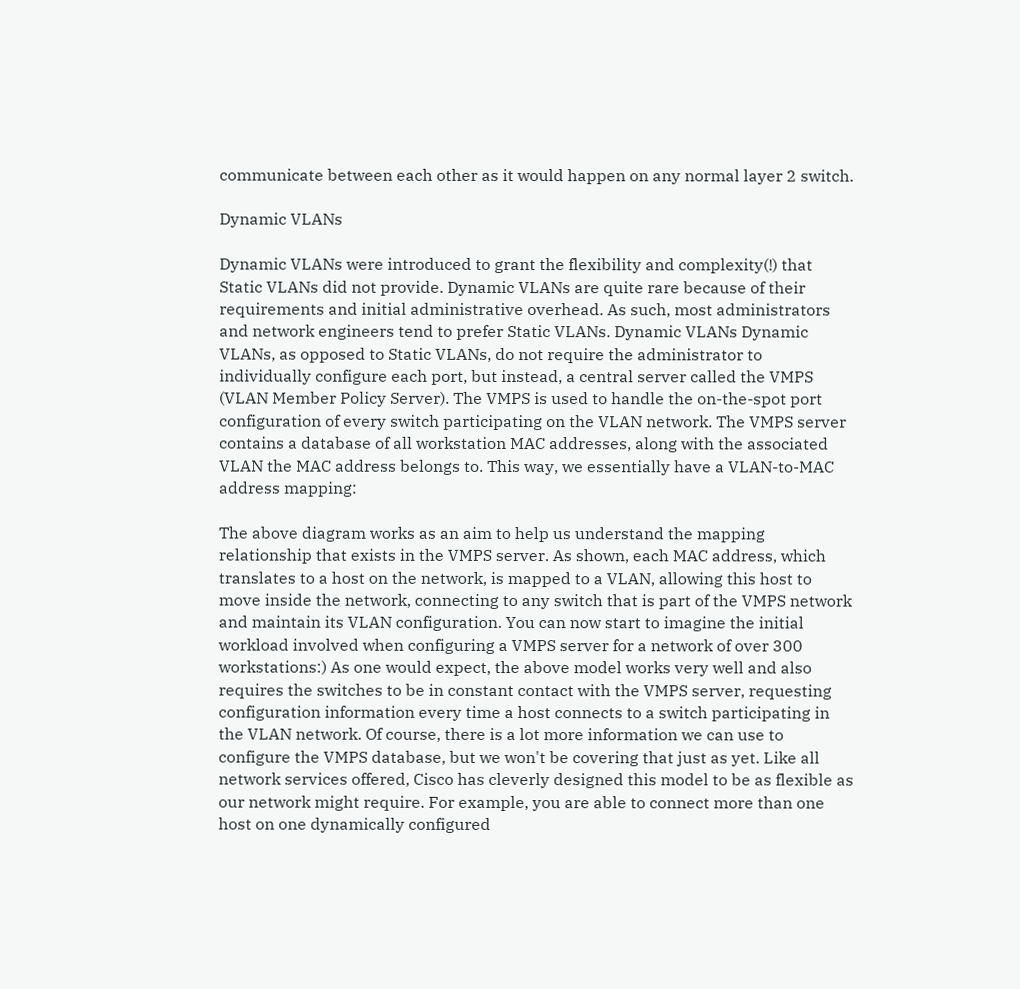communicate between each other as it would happen on any normal layer 2 switch.

Dynamic VLANs

Dynamic VLANs were introduced to grant the flexibility and complexity(!) that Static VLANs did not provide. Dynamic VLANs are quite rare because of their requirements and initial administrative overhead. As such, most administrators and network engineers tend to prefer Static VLANs. Dynamic VLANs Dynamic VLANs, as opposed to Static VLANs, do not require the administrator to individually configure each port, but instead, a central server called the VMPS (VLAN Member Policy Server). The VMPS is used to handle the on-the-spot port configuration of every switch participating on the VLAN network. The VMPS server contains a database of all workstation MAC addresses, along with the associated VLAN the MAC address belongs to. This way, we essentially have a VLAN-to-MAC address mapping:

The above diagram works as an aim to help us understand the mapping relationship that exists in the VMPS server. As shown, each MAC address, which translates to a host on the network, is mapped to a VLAN, allowing this host to move inside the network, connecting to any switch that is part of the VMPS network and maintain its VLAN configuration. You can now start to imagine the initial workload involved when configuring a VMPS server for a network of over 300 workstations:) As one would expect, the above model works very well and also requires the switches to be in constant contact with the VMPS server, requesting configuration information every time a host connects to a switch participating in the VLAN network. Of course, there is a lot more information we can use to configure the VMPS database, but we won't be covering that just as yet. Like all network services offered, Cisco has cleverly designed this model to be as flexible as our network might require. For example, you are able to connect more than one host on one dynamically configured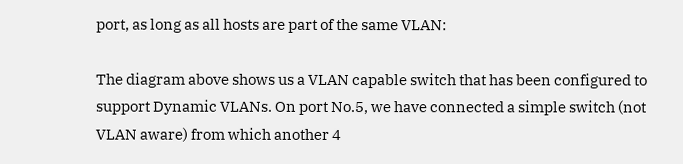port, as long as all hosts are part of the same VLAN:

The diagram above shows us a VLAN capable switch that has been configured to support Dynamic VLANs. On port No.5, we have connected a simple switch (not VLAN aware) from which another 4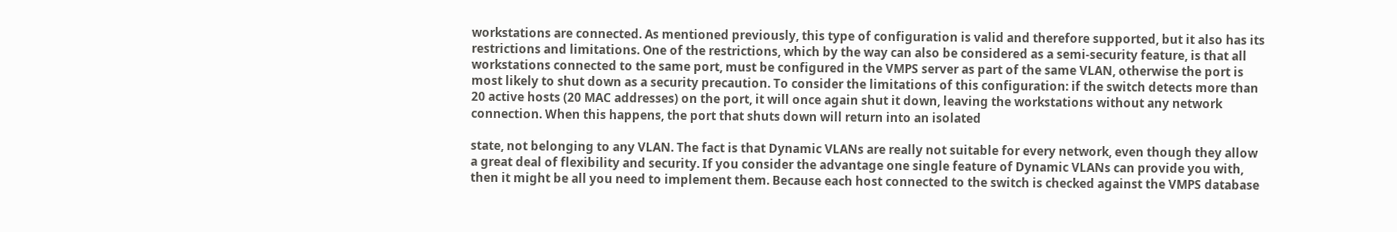workstations are connected. As mentioned previously, this type of configuration is valid and therefore supported, but it also has its restrictions and limitations. One of the restrictions, which by the way can also be considered as a semi-security feature, is that all workstations connected to the same port, must be configured in the VMPS server as part of the same VLAN, otherwise the port is most likely to shut down as a security precaution. To consider the limitations of this configuration: if the switch detects more than 20 active hosts (20 MAC addresses) on the port, it will once again shut it down, leaving the workstations without any network connection. When this happens, the port that shuts down will return into an isolated

state, not belonging to any VLAN. The fact is that Dynamic VLANs are really not suitable for every network, even though they allow a great deal of flexibility and security. If you consider the advantage one single feature of Dynamic VLANs can provide you with, then it might be all you need to implement them. Because each host connected to the switch is checked against the VMPS database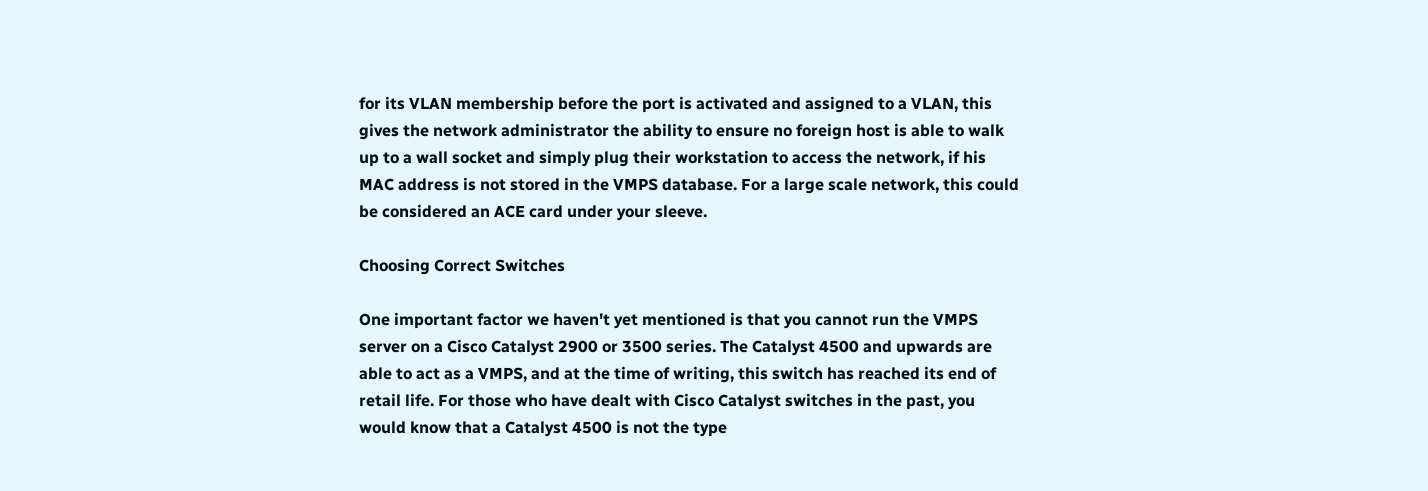for its VLAN membership before the port is activated and assigned to a VLAN, this gives the network administrator the ability to ensure no foreign host is able to walk up to a wall socket and simply plug their workstation to access the network, if his MAC address is not stored in the VMPS database. For a large scale network, this could be considered an ACE card under your sleeve.

Choosing Correct Switches

One important factor we haven't yet mentioned is that you cannot run the VMPS server on a Cisco Catalyst 2900 or 3500 series. The Catalyst 4500 and upwards are able to act as a VMPS, and at the time of writing, this switch has reached its end of retail life. For those who have dealt with Cisco Catalyst switches in the past, you would know that a Catalyst 4500 is not the type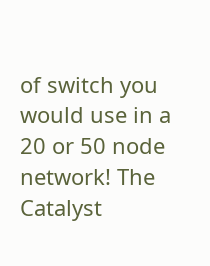of switch you would use in a 20 or 50 node network! The Catalyst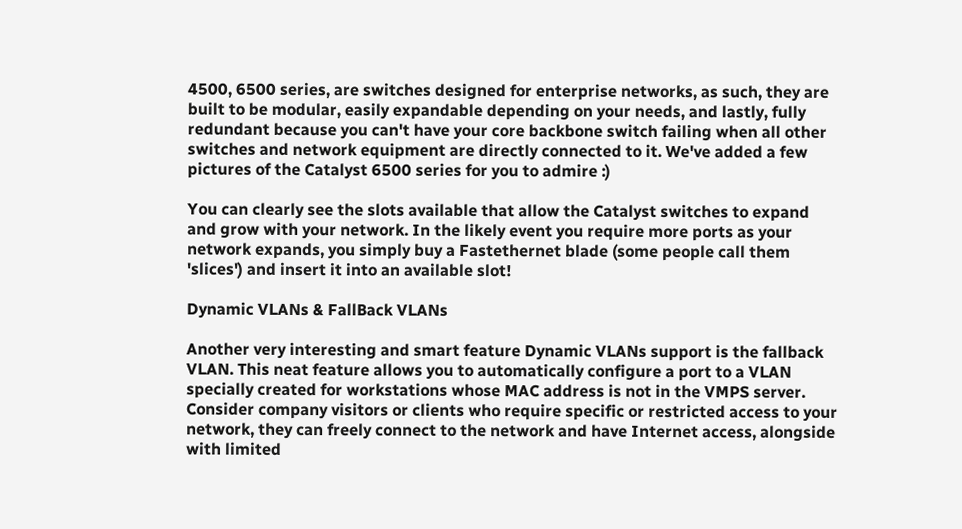4500, 6500 series, are switches designed for enterprise networks, as such, they are built to be modular, easily expandable depending on your needs, and lastly, fully redundant because you can't have your core backbone switch failing when all other switches and network equipment are directly connected to it. We've added a few pictures of the Catalyst 6500 series for you to admire :)

You can clearly see the slots available that allow the Catalyst switches to expand and grow with your network. In the likely event you require more ports as your network expands, you simply buy a Fastethernet blade (some people call them 'slices') and insert it into an available slot!

Dynamic VLANs & FallBack VLANs

Another very interesting and smart feature Dynamic VLANs support is the fallback VLAN. This neat feature allows you to automatically configure a port to a VLAN specially created for workstations whose MAC address is not in the VMPS server. Consider company visitors or clients who require specific or restricted access to your network, they can freely connect to the network and have Internet access, alongside with limited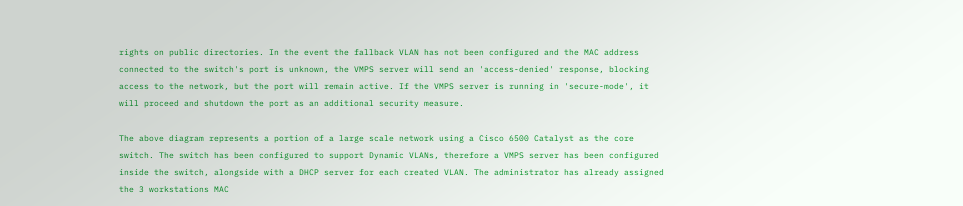rights on public directories. In the event the fallback VLAN has not been configured and the MAC address connected to the switch's port is unknown, the VMPS server will send an 'access-denied' response, blocking access to the network, but the port will remain active. If the VMPS server is running in 'secure-mode', it will proceed and shutdown the port as an additional security measure.

The above diagram represents a portion of a large scale network using a Cisco 6500 Catalyst as the core switch. The switch has been configured to support Dynamic VLANs, therefore a VMPS server has been configured inside the switch, alongside with a DHCP server for each created VLAN. The administrator has already assigned the 3 workstations MAC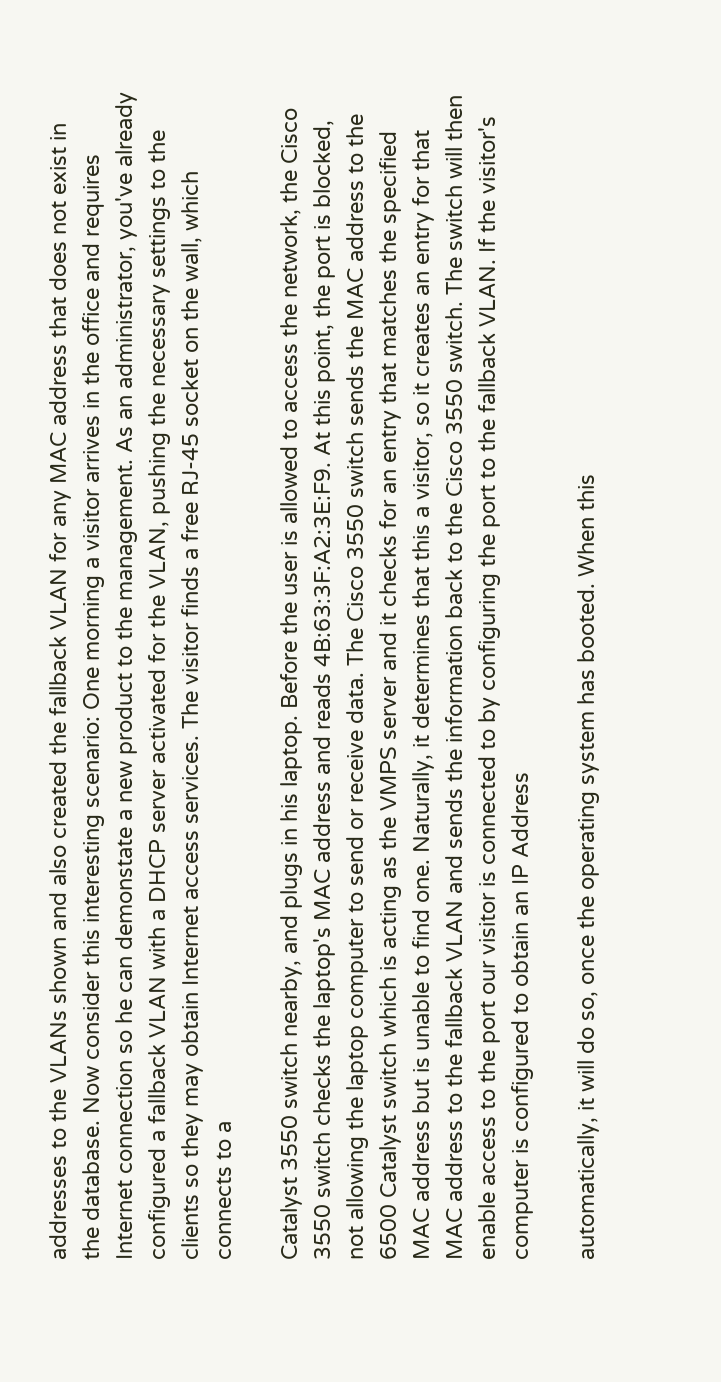addresses to the VLANs shown and also created the fallback VLAN for any MAC address that does not exist in the database. Now consider this interesting scenario: One morning a visitor arrives in the office and requires Internet connection so he can demonstate a new product to the management. As an administrator, you've already configured a fallback VLAN with a DHCP server activated for the VLAN, pushing the necessary settings to the clients so they may obtain Internet access services. The visitor finds a free RJ-45 socket on the wall, which connects to a

Catalyst 3550 switch nearby, and plugs in his laptop. Before the user is allowed to access the network, the Cisco 3550 switch checks the laptop's MAC address and reads 4B:63:3F:A2:3E:F9. At this point, the port is blocked, not allowing the laptop computer to send or receive data. The Cisco 3550 switch sends the MAC address to the 6500 Catalyst switch which is acting as the VMPS server and it checks for an entry that matches the specified MAC address but is unable to find one. Naturally, it determines that this a visitor, so it creates an entry for that MAC address to the fallback VLAN and sends the information back to the Cisco 3550 switch. The switch will then enable access to the port our visitor is connected to by configuring the port to the fallback VLAN. If the visitor's computer is configured to obtain an IP Address

automatically, it will do so, once the operating system has booted. When this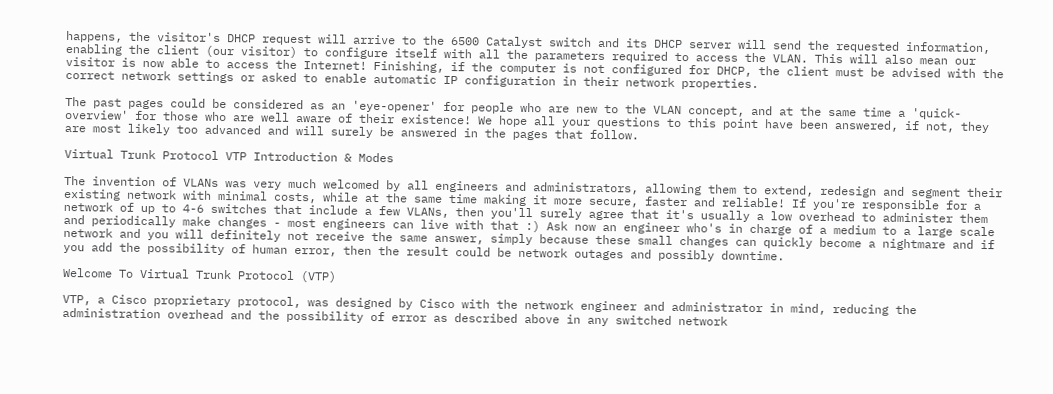happens, the visitor's DHCP request will arrive to the 6500 Catalyst switch and its DHCP server will send the requested information, enabling the client (our visitor) to configure itself with all the parameters required to access the VLAN. This will also mean our visitor is now able to access the Internet! Finishing, if the computer is not configured for DHCP, the client must be advised with the correct network settings or asked to enable automatic IP configuration in their network properties.

The past pages could be considered as an 'eye-opener' for people who are new to the VLAN concept, and at the same time a 'quick-overview' for those who are well aware of their existence! We hope all your questions to this point have been answered, if not, they are most likely too advanced and will surely be answered in the pages that follow.

Virtual Trunk Protocol VTP Introduction & Modes

The invention of VLANs was very much welcomed by all engineers and administrators, allowing them to extend, redesign and segment their existing network with minimal costs, while at the same time making it more secure, faster and reliable! If you're responsible for a network of up to 4-6 switches that include a few VLANs, then you'll surely agree that it's usually a low overhead to administer them and periodically make changes - most engineers can live with that :) Ask now an engineer who's in charge of a medium to a large scale network and you will definitely not receive the same answer, simply because these small changes can quickly become a nightmare and if you add the possibility of human error, then the result could be network outages and possibly downtime.

Welcome To Virtual Trunk Protocol (VTP)

VTP, a Cisco proprietary protocol, was designed by Cisco with the network engineer and administrator in mind, reducing the administration overhead and the possibility of error as described above in any switched network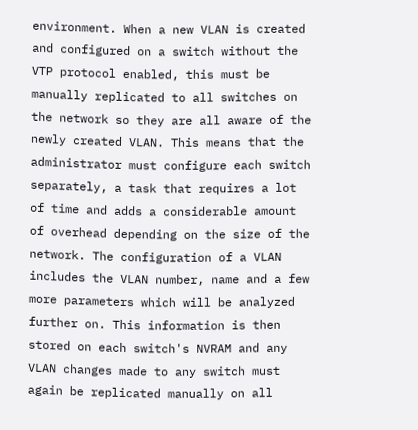environment. When a new VLAN is created and configured on a switch without the VTP protocol enabled, this must be manually replicated to all switches on the network so they are all aware of the newly created VLAN. This means that the administrator must configure each switch separately, a task that requires a lot of time and adds a considerable amount of overhead depending on the size of the network. The configuration of a VLAN includes the VLAN number, name and a few more parameters which will be analyzed further on. This information is then stored on each switch's NVRAM and any VLAN changes made to any switch must again be replicated manually on all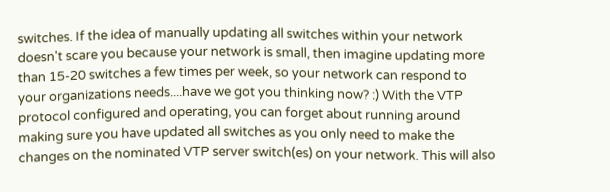switches. If the idea of manually updating all switches within your network doesn't scare you because your network is small, then imagine updating more than 15-20 switches a few times per week, so your network can respond to your organizations needs....have we got you thinking now? :) With the VTP protocol configured and operating, you can forget about running around making sure you have updated all switches as you only need to make the changes on the nominated VTP server switch(es) on your network. This will also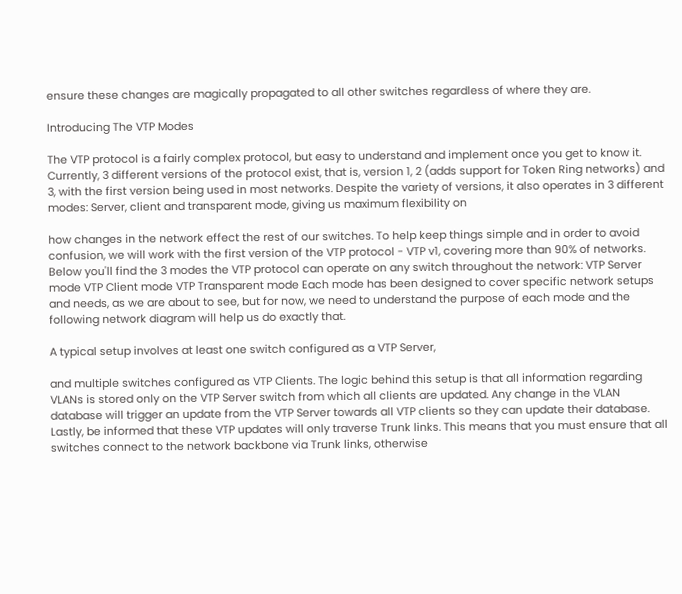ensure these changes are magically propagated to all other switches regardless of where they are.

Introducing The VTP Modes

The VTP protocol is a fairly complex protocol, but easy to understand and implement once you get to know it. Currently, 3 different versions of the protocol exist, that is, version 1, 2 (adds support for Token Ring networks) and 3, with the first version being used in most networks. Despite the variety of versions, it also operates in 3 different modes: Server, client and transparent mode, giving us maximum flexibility on

how changes in the network effect the rest of our switches. To help keep things simple and in order to avoid confusion, we will work with the first version of the VTP protocol - VTP v1, covering more than 90% of networks. Below you'll find the 3 modes the VTP protocol can operate on any switch throughout the network: VTP Server mode VTP Client mode VTP Transparent mode Each mode has been designed to cover specific network setups and needs, as we are about to see, but for now, we need to understand the purpose of each mode and the following network diagram will help us do exactly that.

A typical setup involves at least one switch configured as a VTP Server,

and multiple switches configured as VTP Clients. The logic behind this setup is that all information regarding VLANs is stored only on the VTP Server switch from which all clients are updated. Any change in the VLAN database will trigger an update from the VTP Server towards all VTP clients so they can update their database. Lastly, be informed that these VTP updates will only traverse Trunk links. This means that you must ensure that all switches connect to the network backbone via Trunk links, otherwise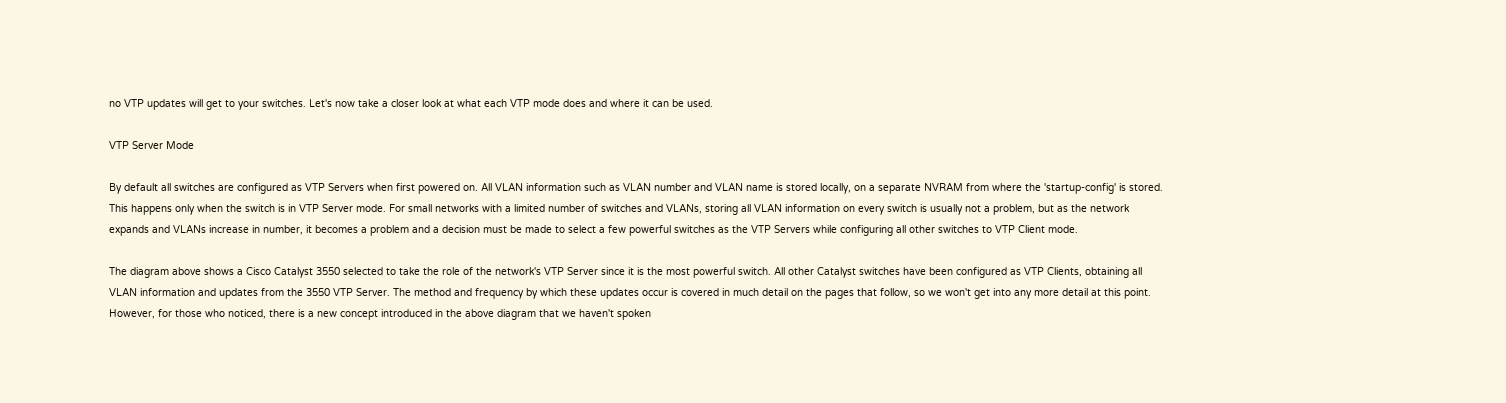no VTP updates will get to your switches. Let's now take a closer look at what each VTP mode does and where it can be used.

VTP Server Mode

By default all switches are configured as VTP Servers when first powered on. All VLAN information such as VLAN number and VLAN name is stored locally, on a separate NVRAM from where the 'startup-config' is stored. This happens only when the switch is in VTP Server mode. For small networks with a limited number of switches and VLANs, storing all VLAN information on every switch is usually not a problem, but as the network expands and VLANs increase in number, it becomes a problem and a decision must be made to select a few powerful switches as the VTP Servers while configuring all other switches to VTP Client mode.

The diagram above shows a Cisco Catalyst 3550 selected to take the role of the network's VTP Server since it is the most powerful switch. All other Catalyst switches have been configured as VTP Clients, obtaining all VLAN information and updates from the 3550 VTP Server. The method and frequency by which these updates occur is covered in much detail on the pages that follow, so we won't get into any more detail at this point. However, for those who noticed, there is a new concept introduced in the above diagram that we haven't spoken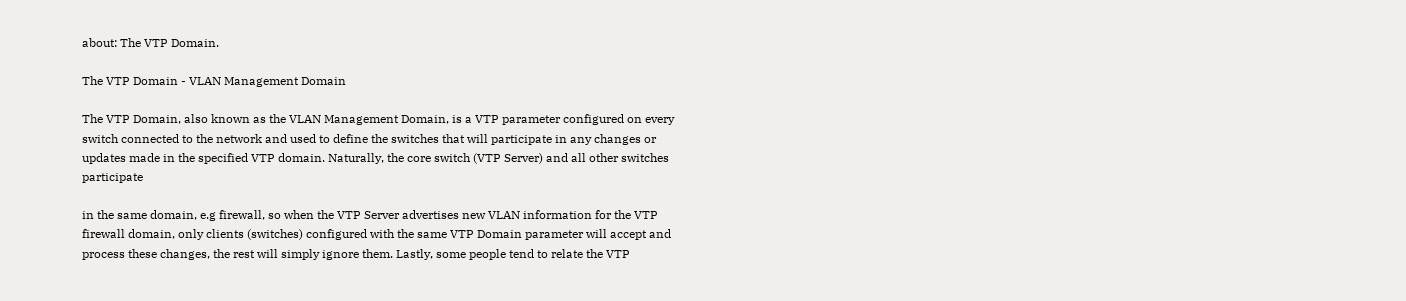about: The VTP Domain.

The VTP Domain - VLAN Management Domain

The VTP Domain, also known as the VLAN Management Domain, is a VTP parameter configured on every switch connected to the network and used to define the switches that will participate in any changes or updates made in the specified VTP domain. Naturally, the core switch (VTP Server) and all other switches participate

in the same domain, e.g firewall, so when the VTP Server advertises new VLAN information for the VTP firewall domain, only clients (switches) configured with the same VTP Domain parameter will accept and process these changes, the rest will simply ignore them. Lastly, some people tend to relate the VTP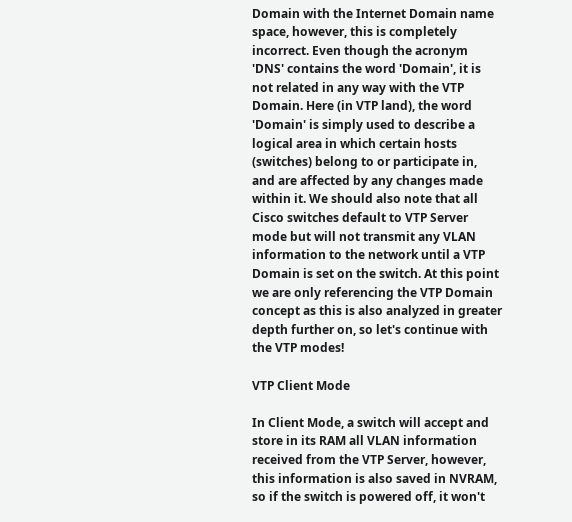Domain with the Internet Domain name space, however, this is completely incorrect. Even though the acronym 'DNS' contains the word 'Domain', it is not related in any way with the VTP Domain. Here (in VTP land), the word 'Domain' is simply used to describe a logical area in which certain hosts (switches) belong to or participate in, and are affected by any changes made within it. We should also note that all Cisco switches default to VTP Server mode but will not transmit any VLAN information to the network until a VTP Domain is set on the switch. At this point we are only referencing the VTP Domain concept as this is also analyzed in greater depth further on, so let's continue with the VTP modes!

VTP Client Mode

In Client Mode, a switch will accept and store in its RAM all VLAN information received from the VTP Server, however, this information is also saved in NVRAM, so if the switch is powered off, it won't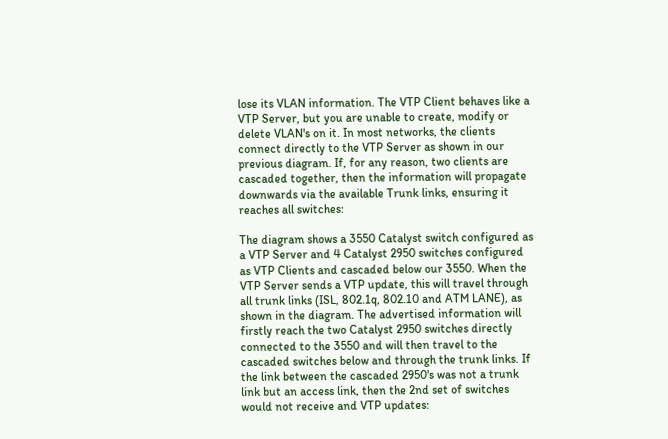lose its VLAN information. The VTP Client behaves like a VTP Server, but you are unable to create, modify or delete VLAN's on it. In most networks, the clients connect directly to the VTP Server as shown in our previous diagram. If, for any reason, two clients are cascaded together, then the information will propagate downwards via the available Trunk links, ensuring it reaches all switches:

The diagram shows a 3550 Catalyst switch configured as a VTP Server and 4 Catalyst 2950 switches configured as VTP Clients and cascaded below our 3550. When the VTP Server sends a VTP update, this will travel through all trunk links (ISL, 802.1q, 802.10 and ATM LANE), as shown in the diagram. The advertised information will firstly reach the two Catalyst 2950 switches directly connected to the 3550 and will then travel to the cascaded switches below and through the trunk links. If the link between the cascaded 2950's was not a trunk link but an access link, then the 2nd set of switches would not receive and VTP updates: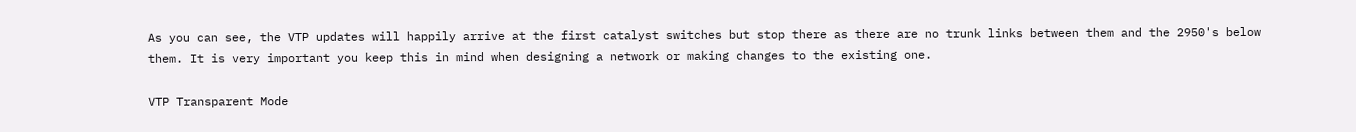As you can see, the VTP updates will happily arrive at the first catalyst switches but stop there as there are no trunk links between them and the 2950's below them. It is very important you keep this in mind when designing a network or making changes to the existing one.

VTP Transparent Mode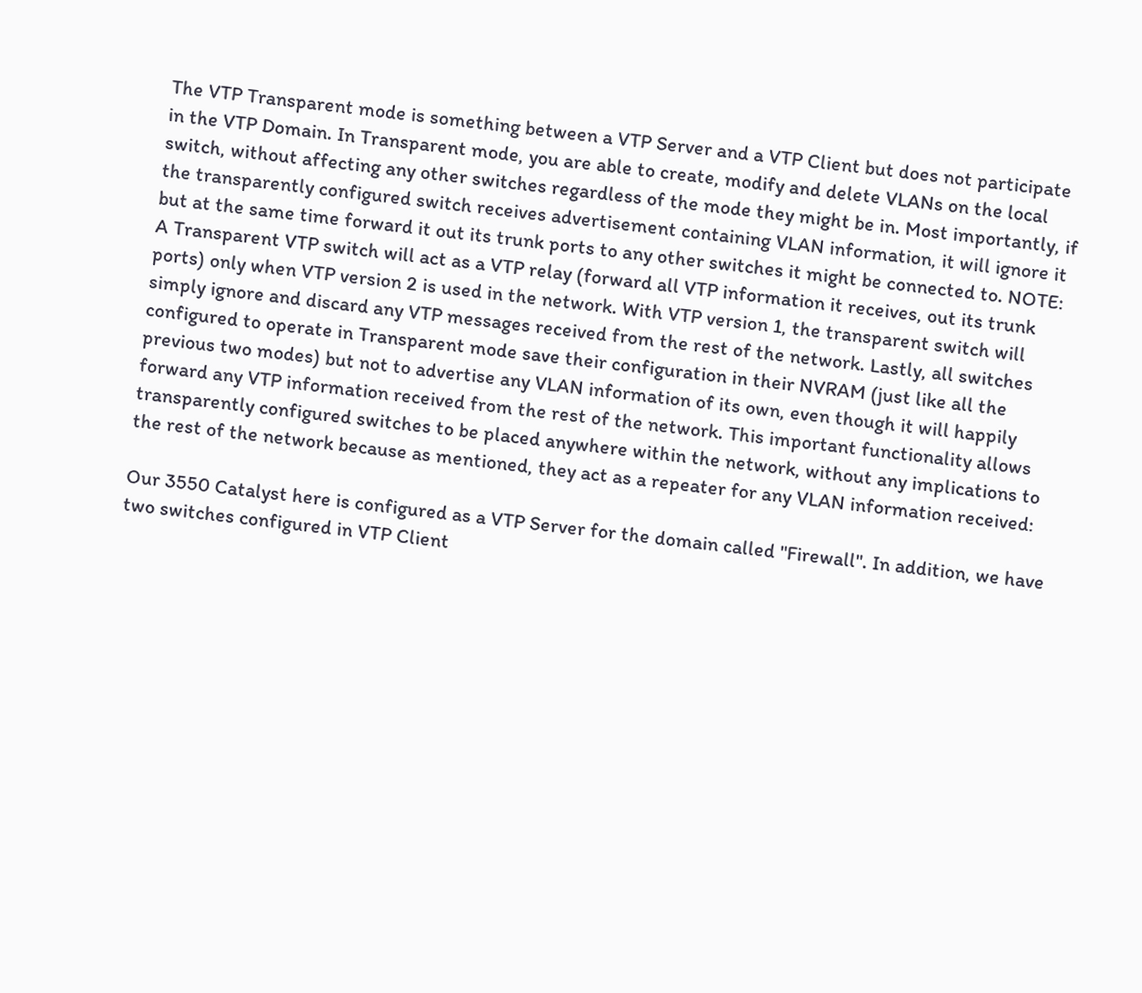The VTP Transparent mode is something between a VTP Server and a VTP Client but does not participate in the VTP Domain. In Transparent mode, you are able to create, modify and delete VLANs on the local switch, without affecting any other switches regardless of the mode they might be in. Most importantly, if the transparently configured switch receives advertisement containing VLAN information, it will ignore it but at the same time forward it out its trunk ports to any other switches it might be connected to. NOTE: A Transparent VTP switch will act as a VTP relay (forward all VTP information it receives, out its trunk ports) only when VTP version 2 is used in the network. With VTP version 1, the transparent switch will simply ignore and discard any VTP messages received from the rest of the network. Lastly, all switches configured to operate in Transparent mode save their configuration in their NVRAM (just like all the previous two modes) but not to advertise any VLAN information of its own, even though it will happily forward any VTP information received from the rest of the network. This important functionality allows transparently configured switches to be placed anywhere within the network, without any implications to the rest of the network because as mentioned, they act as a repeater for any VLAN information received:

Our 3550 Catalyst here is configured as a VTP Server for the domain called "Firewall". In addition, we have two switches configured in VTP Client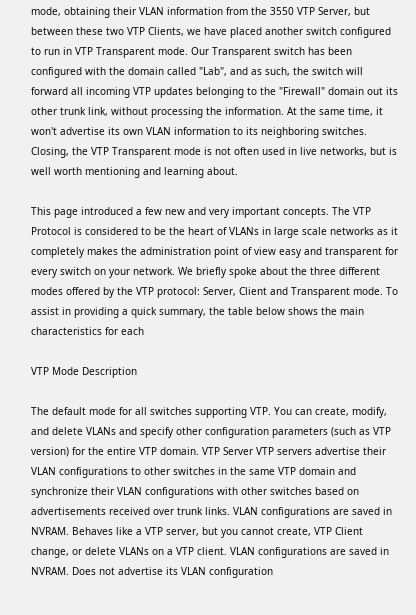mode, obtaining their VLAN information from the 3550 VTP Server, but between these two VTP Clients, we have placed another switch configured to run in VTP Transparent mode. Our Transparent switch has been configured with the domain called "Lab", and as such, the switch will forward all incoming VTP updates belonging to the "Firewall" domain out its other trunk link, without processing the information. At the same time, it won't advertise its own VLAN information to its neighboring switches. Closing, the VTP Transparent mode is not often used in live networks, but is well worth mentioning and learning about.

This page introduced a few new and very important concepts. The VTP Protocol is considered to be the heart of VLANs in large scale networks as it completely makes the administration point of view easy and transparent for every switch on your network. We briefly spoke about the three different modes offered by the VTP protocol: Server, Client and Transparent mode. To assist in providing a quick summary, the table below shows the main characteristics for each

VTP Mode Description

The default mode for all switches supporting VTP. You can create, modify, and delete VLANs and specify other configuration parameters (such as VTP version) for the entire VTP domain. VTP Server VTP servers advertise their VLAN configurations to other switches in the same VTP domain and synchronize their VLAN configurations with other switches based on advertisements received over trunk links. VLAN configurations are saved in NVRAM. Behaves like a VTP server, but you cannot create, VTP Client change, or delete VLANs on a VTP client. VLAN configurations are saved in NVRAM. Does not advertise its VLAN configuration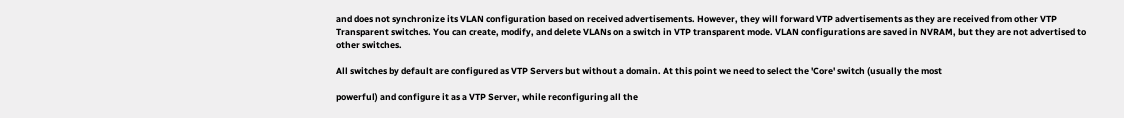and does not synchronize its VLAN configuration based on received advertisements. However, they will forward VTP advertisements as they are received from other VTP Transparent switches. You can create, modify, and delete VLANs on a switch in VTP transparent mode. VLAN configurations are saved in NVRAM, but they are not advertised to other switches.

All switches by default are configured as VTP Servers but without a domain. At this point we need to select the 'Core' switch (usually the most

powerful) and configure it as a VTP Server, while reconfiguring all the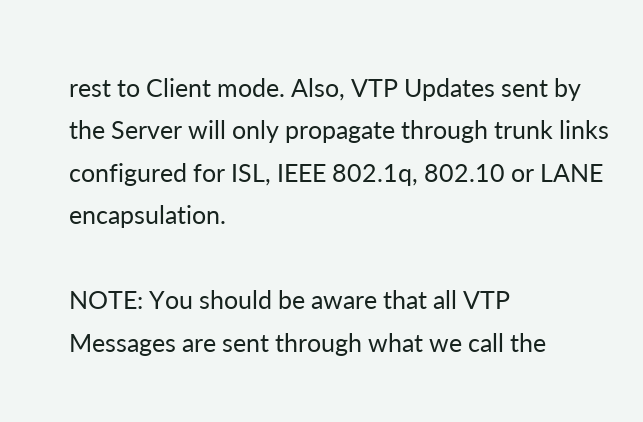rest to Client mode. Also, VTP Updates sent by the Server will only propagate through trunk links configured for ISL, IEEE 802.1q, 802.10 or LANE encapsulation.

NOTE: You should be aware that all VTP Messages are sent through what we call the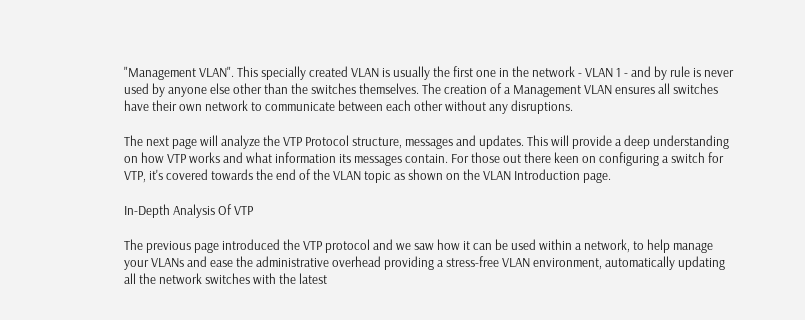"Management VLAN". This specially created VLAN is usually the first one in the network - VLAN 1 - and by rule is never used by anyone else other than the switches themselves. The creation of a Management VLAN ensures all switches have their own network to communicate between each other without any disruptions.

The next page will analyze the VTP Protocol structure, messages and updates. This will provide a deep understanding on how VTP works and what information its messages contain. For those out there keen on configuring a switch for VTP, it's covered towards the end of the VLAN topic as shown on the VLAN Introduction page.

In-Depth Analysis Of VTP

The previous page introduced the VTP protocol and we saw how it can be used within a network, to help manage your VLANs and ease the administrative overhead providing a stress-free VLAN environment, automatically updating all the network switches with the latest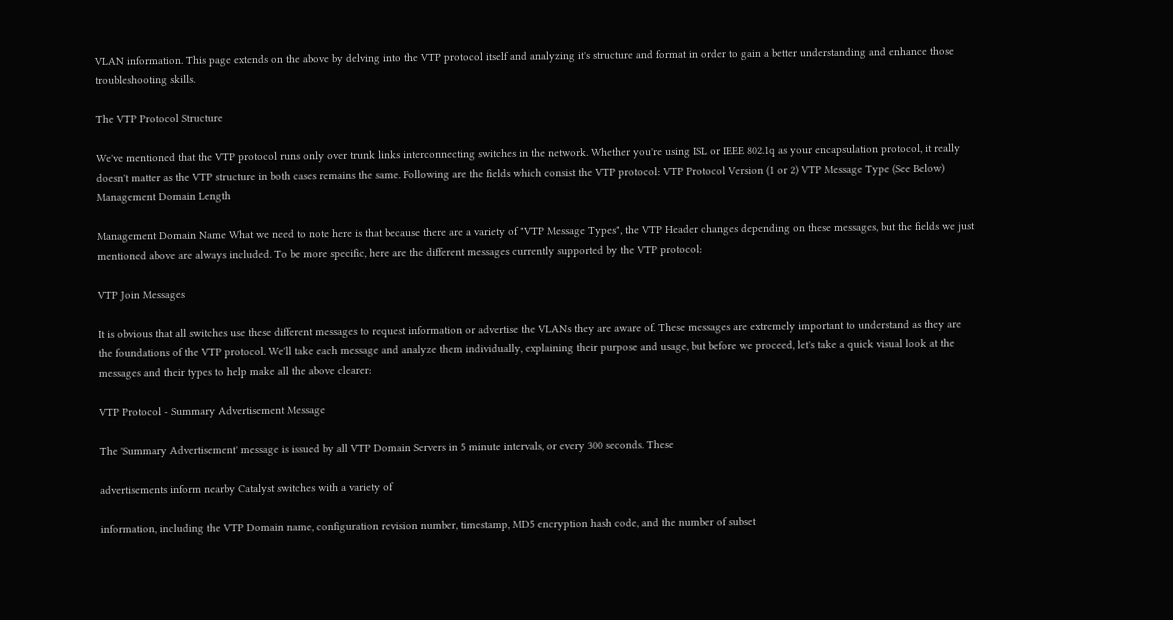VLAN information. This page extends on the above by delving into the VTP protocol itself and analyzing it's structure and format in order to gain a better understanding and enhance those troubleshooting skills.

The VTP Protocol Structure

We've mentioned that the VTP protocol runs only over trunk links interconnecting switches in the network. Whether you're using ISL or IEEE 802.1q as your encapsulation protocol, it really doesn't matter as the VTP structure in both cases remains the same. Following are the fields which consist the VTP protocol: VTP Protocol Version (1 or 2) VTP Message Type (See Below) Management Domain Length

Management Domain Name What we need to note here is that because there are a variety of "VTP Message Types", the VTP Header changes depending on these messages, but the fields we just mentioned above are always included. To be more specific, here are the different messages currently supported by the VTP protocol:

VTP Join Messages

It is obvious that all switches use these different messages to request information or advertise the VLANs they are aware of. These messages are extremely important to understand as they are the foundations of the VTP protocol. We'll take each message and analyze them individually, explaining their purpose and usage, but before we proceed, let's take a quick visual look at the messages and their types to help make all the above clearer:

VTP Protocol - Summary Advertisement Message

The 'Summary Advertisement' message is issued by all VTP Domain Servers in 5 minute intervals, or every 300 seconds. These

advertisements inform nearby Catalyst switches with a variety of

information, including the VTP Domain name, configuration revision number, timestamp, MD5 encryption hash code, and the number of subset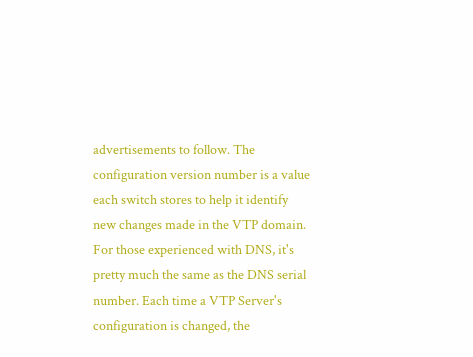advertisements to follow. The configuration version number is a value each switch stores to help it identify new changes made in the VTP domain. For those experienced with DNS, it's pretty much the same as the DNS serial number. Each time a VTP Server's configuration is changed, the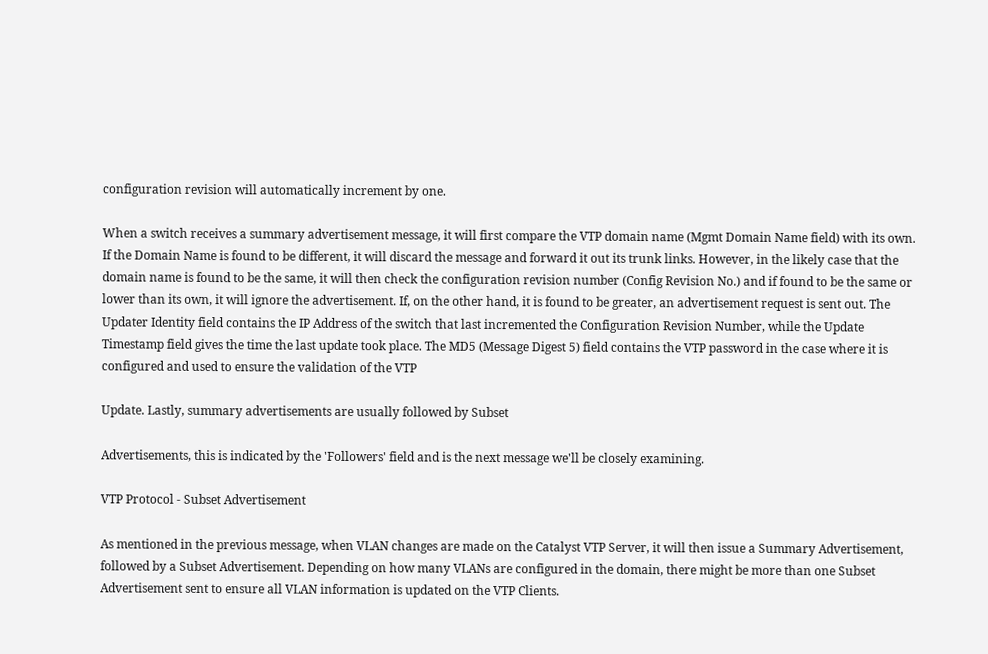configuration revision will automatically increment by one.

When a switch receives a summary advertisement message, it will first compare the VTP domain name (Mgmt Domain Name field) with its own. If the Domain Name is found to be different, it will discard the message and forward it out its trunk links. However, in the likely case that the domain name is found to be the same, it will then check the configuration revision number (Config Revision No.) and if found to be the same or lower than its own, it will ignore the advertisement. If, on the other hand, it is found to be greater, an advertisement request is sent out. The Updater Identity field contains the IP Address of the switch that last incremented the Configuration Revision Number, while the Update Timestamp field gives the time the last update took place. The MD5 (Message Digest 5) field contains the VTP password in the case where it is configured and used to ensure the validation of the VTP

Update. Lastly, summary advertisements are usually followed by Subset

Advertisements, this is indicated by the 'Followers' field and is the next message we'll be closely examining.

VTP Protocol - Subset Advertisement

As mentioned in the previous message, when VLAN changes are made on the Catalyst VTP Server, it will then issue a Summary Advertisement, followed by a Subset Advertisement. Depending on how many VLANs are configured in the domain, there might be more than one Subset Advertisement sent to ensure all VLAN information is updated on the VTP Clients.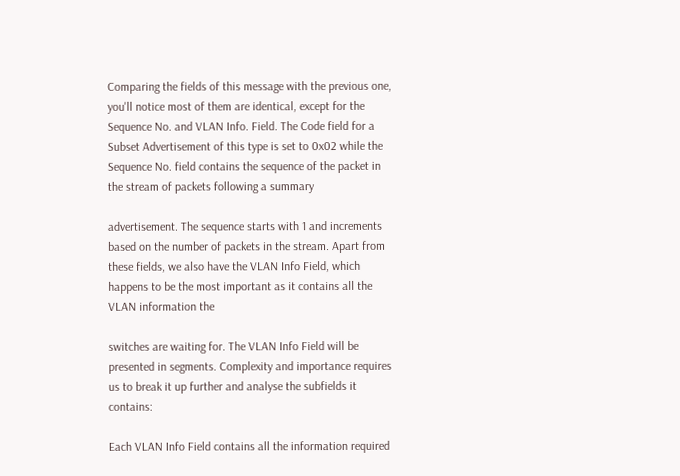Comparing the fields of this message with the previous one, you'll notice most of them are identical, except for the Sequence No. and VLAN Info. Field. The Code field for a Subset Advertisement of this type is set to 0x02 while the Sequence No. field contains the sequence of the packet in the stream of packets following a summary

advertisement. The sequence starts with 1 and increments based on the number of packets in the stream. Apart from these fields, we also have the VLAN Info Field, which happens to be the most important as it contains all the VLAN information the

switches are waiting for. The VLAN Info Field will be presented in segments. Complexity and importance requires us to break it up further and analyse the subfields it contains:

Each VLAN Info Field contains all the information required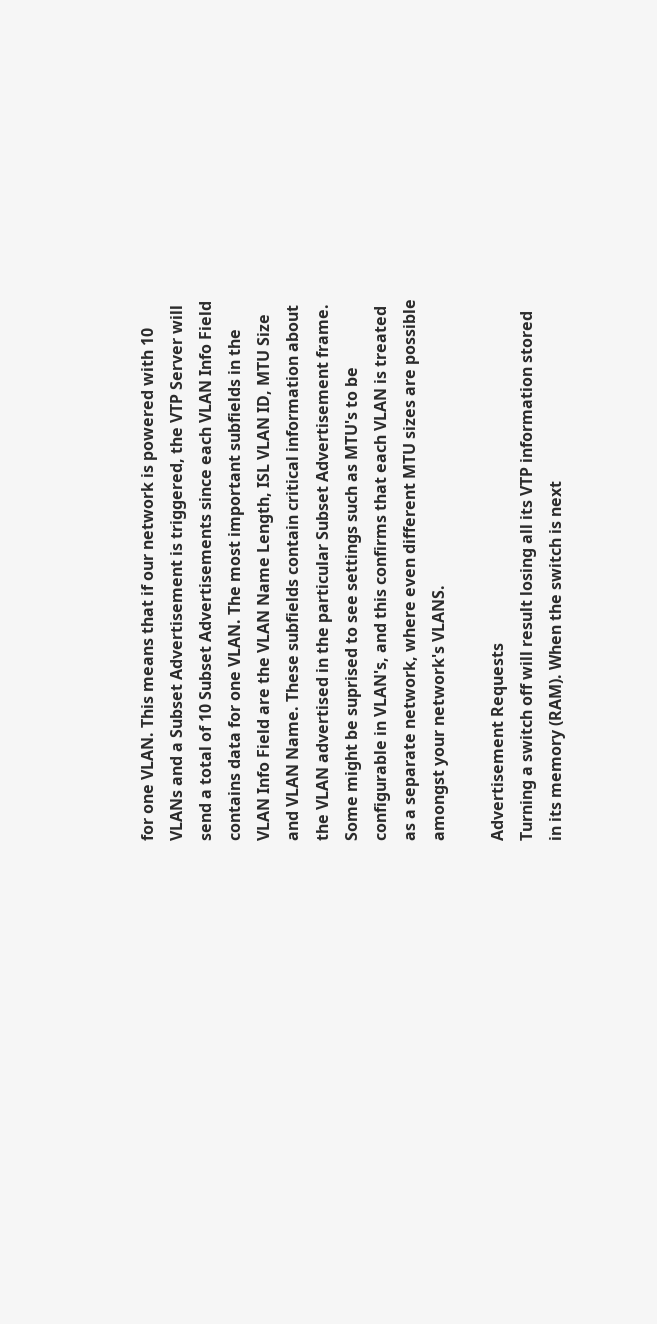for one VLAN. This means that if our network is powered with 10 VLANs and a Subset Advertisement is triggered, the VTP Server will send a total of 10 Subset Advertisements since each VLAN Info Field contains data for one VLAN. The most important subfields in the VLAN Info Field are the VLAN Name Length, ISL VLAN ID, MTU Size and VLAN Name. These subfields contain critical information about the VLAN advertised in the particular Subset Advertisement frame. Some might be suprised to see settings such as MTU's to be configurable in VLAN's, and this confirms that each VLAN is treated as a separate network, where even different MTU sizes are possible amongst your network's VLANS.

Advertisement Requests
Turning a switch off will result losing all its VTP information stored in its memory (RAM). When the switch is next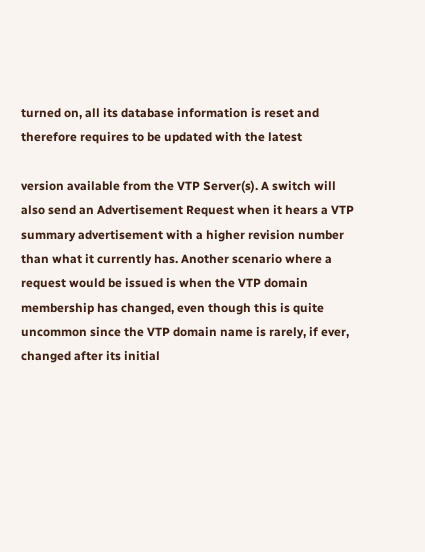turned on, all its database information is reset and therefore requires to be updated with the latest

version available from the VTP Server(s). A switch will also send an Advertisement Request when it hears a VTP summary advertisement with a higher revision number than what it currently has. Another scenario where a request would be issued is when the VTP domain membership has changed, even though this is quite uncommon since the VTP domain name is rarely, if ever, changed after its initial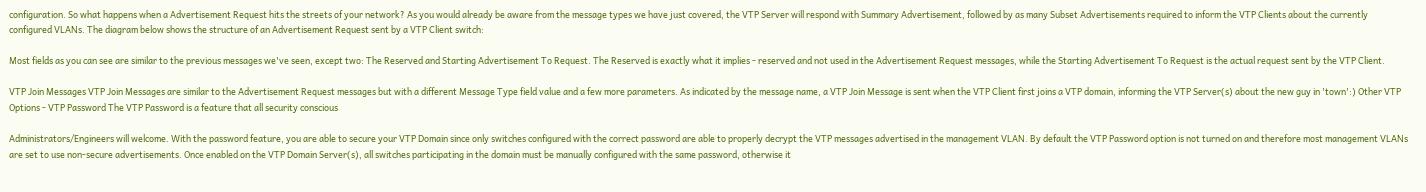configuration. So what happens when a Advertisement Request hits the streets of your network? As you would already be aware from the message types we have just covered, the VTP Server will respond with Summary Advertisement, followed by as many Subset Advertisements required to inform the VTP Clients about the currently configured VLANs. The diagram below shows the structure of an Advertisement Request sent by a VTP Client switch:

Most fields as you can see are similar to the previous messages we've seen, except two: The Reserved and Starting Advertisement To Request. The Reserved is exactly what it implies - reserved and not used in the Advertisement Request messages, while the Starting Advertisement To Request is the actual request sent by the VTP Client.

VTP Join Messages VTP Join Messages are similar to the Advertisement Request messages but with a different Message Type field value and a few more parameters. As indicated by the message name, a VTP Join Message is sent when the VTP Client first joins a VTP domain, informing the VTP Server(s) about the new guy in 'town':) Other VTP Options - VTP Password The VTP Password is a feature that all security conscious

Administrators/Engineers will welcome. With the password feature, you are able to secure your VTP Domain since only switches configured with the correct password are able to properly decrypt the VTP messages advertised in the management VLAN. By default the VTP Password option is not turned on and therefore most management VLANs are set to use non-secure advertisements. Once enabled on the VTP Domain Server(s), all switches participating in the domain must be manually configured with the same password, otherwise it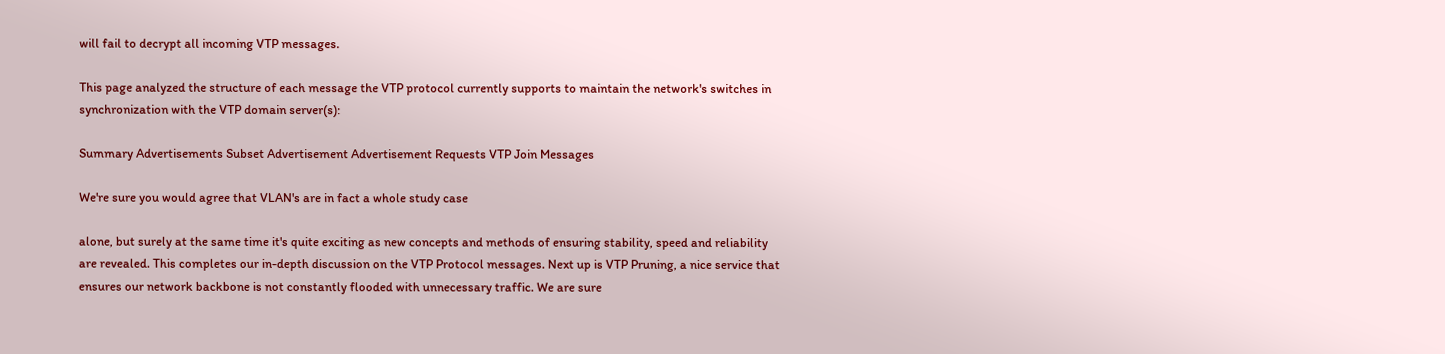will fail to decrypt all incoming VTP messages.

This page analyzed the structure of each message the VTP protocol currently supports to maintain the network's switches in synchronization with the VTP domain server(s):

Summary Advertisements Subset Advertisement Advertisement Requests VTP Join Messages

We're sure you would agree that VLAN's are in fact a whole study case

alone, but surely at the same time it's quite exciting as new concepts and methods of ensuring stability, speed and reliability are revealed. This completes our in-depth discussion on the VTP Protocol messages. Next up is VTP Pruning, a nice service that ensures our network backbone is not constantly flooded with unnecessary traffic. We are sure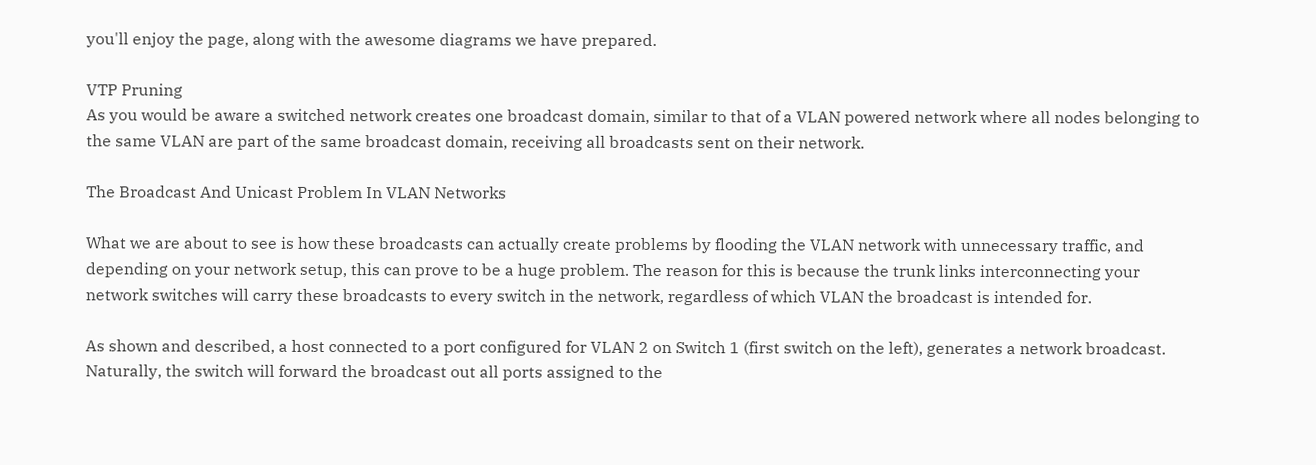you'll enjoy the page, along with the awesome diagrams we have prepared.

VTP Pruning
As you would be aware a switched network creates one broadcast domain, similar to that of a VLAN powered network where all nodes belonging to the same VLAN are part of the same broadcast domain, receiving all broadcasts sent on their network.

The Broadcast And Unicast Problem In VLAN Networks

What we are about to see is how these broadcasts can actually create problems by flooding the VLAN network with unnecessary traffic, and depending on your network setup, this can prove to be a huge problem. The reason for this is because the trunk links interconnecting your network switches will carry these broadcasts to every switch in the network, regardless of which VLAN the broadcast is intended for.

As shown and described, a host connected to a port configured for VLAN 2 on Switch 1 (first switch on the left), generates a network broadcast. Naturally, the switch will forward the broadcast out all ports assigned to the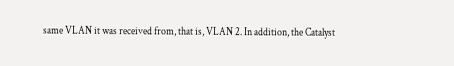same VLAN it was received from, that is, VLAN 2. In addition, the Catalyst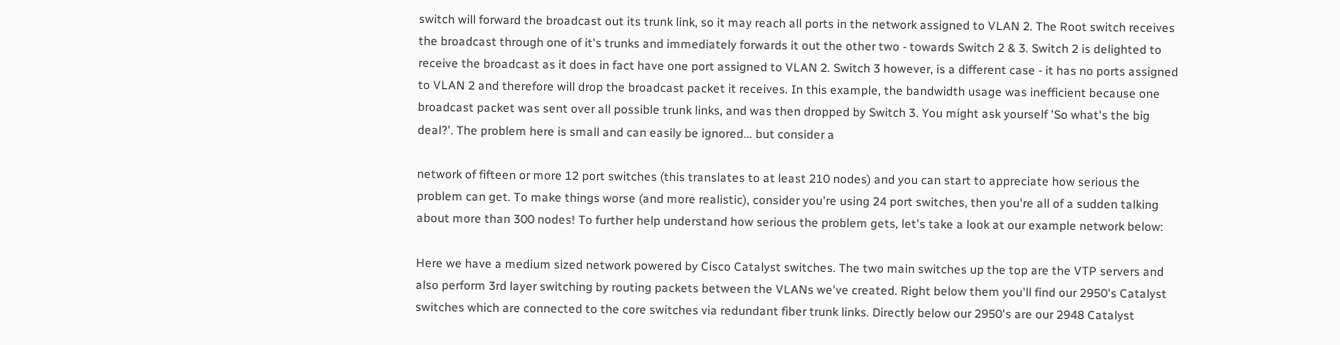switch will forward the broadcast out its trunk link, so it may reach all ports in the network assigned to VLAN 2. The Root switch receives the broadcast through one of it's trunks and immediately forwards it out the other two - towards Switch 2 & 3. Switch 2 is delighted to receive the broadcast as it does in fact have one port assigned to VLAN 2. Switch 3 however, is a different case - it has no ports assigned to VLAN 2 and therefore will drop the broadcast packet it receives. In this example, the bandwidth usage was inefficient because one broadcast packet was sent over all possible trunk links, and was then dropped by Switch 3. You might ask yourself 'So what's the big deal?'. The problem here is small and can easily be ignored... but consider a

network of fifteen or more 12 port switches (this translates to at least 210 nodes) and you can start to appreciate how serious the problem can get. To make things worse (and more realistic), consider you're using 24 port switches, then you're all of a sudden talking about more than 300 nodes! To further help understand how serious the problem gets, let's take a look at our example network below:

Here we have a medium sized network powered by Cisco Catalyst switches. The two main switches up the top are the VTP servers and also perform 3rd layer switching by routing packets between the VLANs we've created. Right below them you'll find our 2950's Catalyst switches which are connected to the core switches via redundant fiber trunk links. Directly below our 2950's are our 2948 Catalyst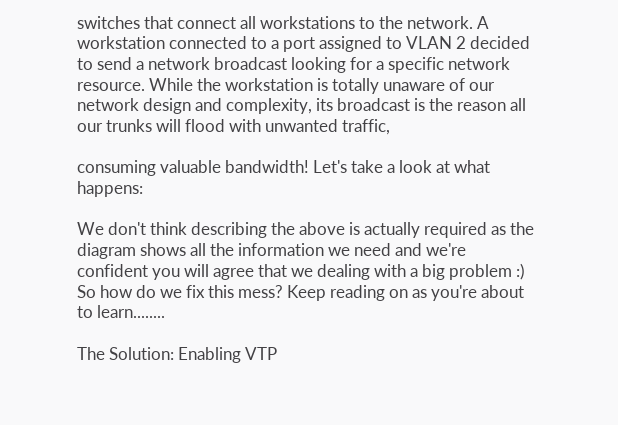switches that connect all workstations to the network. A workstation connected to a port assigned to VLAN 2 decided to send a network broadcast looking for a specific network resource. While the workstation is totally unaware of our network design and complexity, its broadcast is the reason all our trunks will flood with unwanted traffic,

consuming valuable bandwidth! Let's take a look at what happens:

We don't think describing the above is actually required as the diagram shows all the information we need and we're confident you will agree that we dealing with a big problem :) So how do we fix this mess? Keep reading on as you're about to learn........

The Solution: Enabling VTP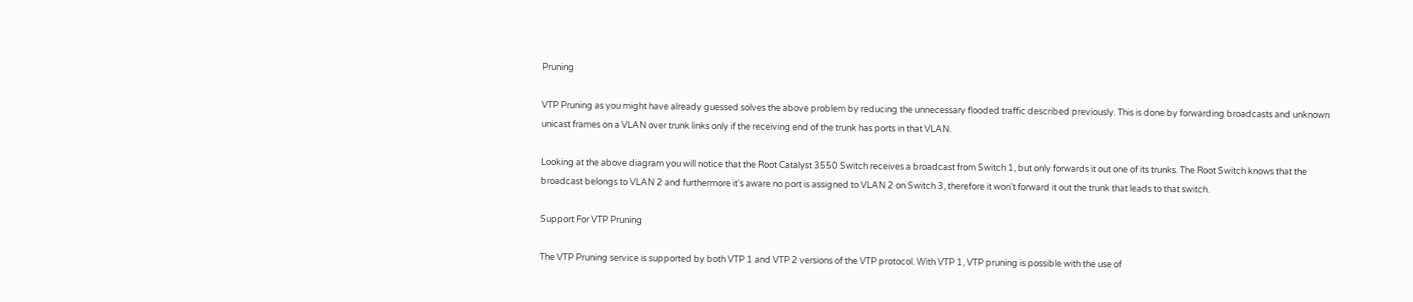Pruning

VTP Pruning as you might have already guessed solves the above problem by reducing the unnecessary flooded traffic described previously. This is done by forwarding broadcasts and unknown unicast frames on a VLAN over trunk links only if the receiving end of the trunk has ports in that VLAN.

Looking at the above diagram you will notice that the Root Catalyst 3550 Switch receives a broadcast from Switch 1, but only forwards it out one of its trunks. The Root Switch knows that the broadcast belongs to VLAN 2 and furthermore it's aware no port is assigned to VLAN 2 on Switch 3, therefore it won't forward it out the trunk that leads to that switch.

Support For VTP Pruning

The VTP Pruning service is supported by both VTP 1 and VTP 2 versions of the VTP protocol. With VTP 1, VTP pruning is possible with the use of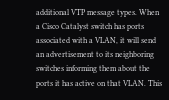additional VTP message types. When a Cisco Catalyst switch has ports associated with a VLAN, it will send an advertisement to its neighboring switches informing them about the ports it has active on that VLAN. This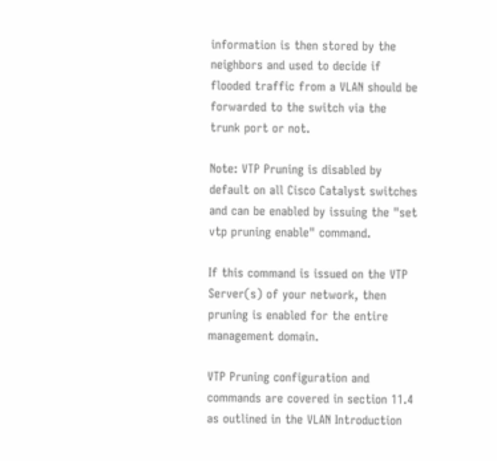information is then stored by the neighbors and used to decide if flooded traffic from a VLAN should be forwarded to the switch via the trunk port or not.

Note: VTP Pruning is disabled by default on all Cisco Catalyst switches and can be enabled by issuing the "set vtp pruning enable" command.

If this command is issued on the VTP Server(s) of your network, then pruning is enabled for the entire management domain.

VTP Pruning configuration and commands are covered in section 11.4 as outlined in the VLAN Introduction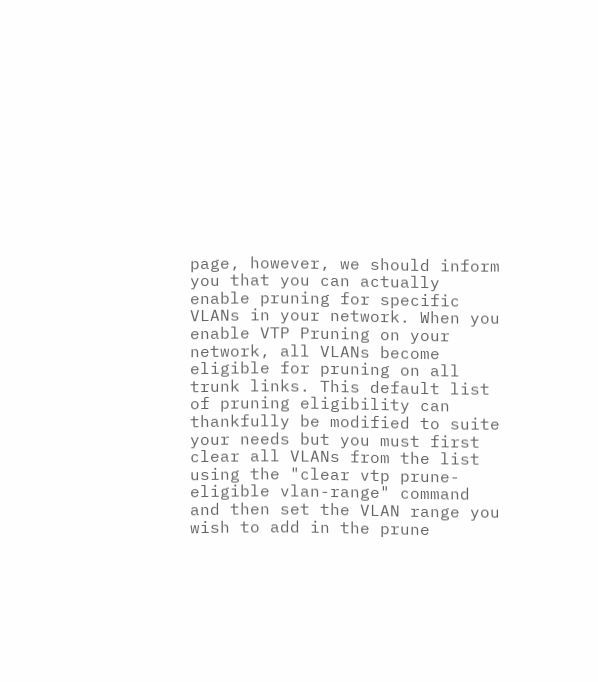page, however, we should inform you that you can actually enable pruning for specific VLANs in your network. When you enable VTP Pruning on your network, all VLANs become eligible for pruning on all trunk links. This default list of pruning eligibility can thankfully be modified to suite your needs but you must first clear all VLANs from the list using the "clear vtp prune-eligible vlan-range" command and then set the VLAN range you wish to add in the prune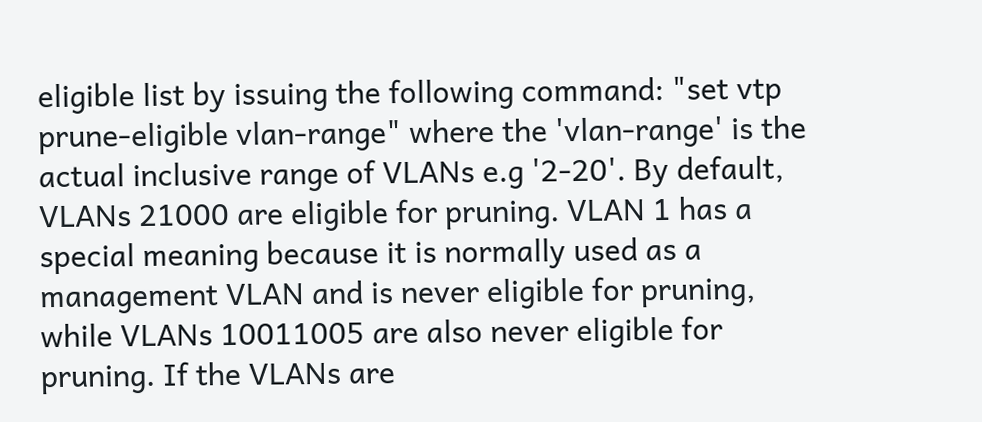eligible list by issuing the following command: "set vtp prune-eligible vlan-range" where the 'vlan-range' is the actual inclusive range of VLANs e.g '2-20'. By default, VLANs 21000 are eligible for pruning. VLAN 1 has a special meaning because it is normally used as a management VLAN and is never eligible for pruning, while VLANs 10011005 are also never eligible for pruning. If the VLANs are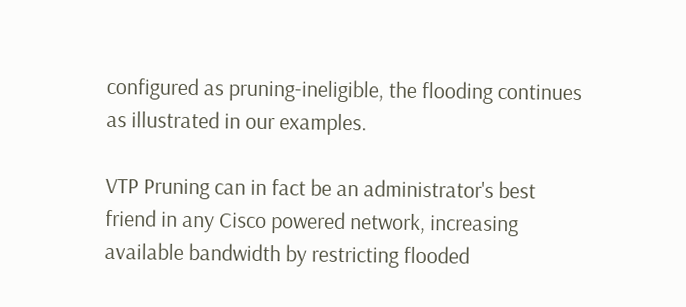configured as pruning-ineligible, the flooding continues as illustrated in our examples.

VTP Pruning can in fact be an administrator's best friend in any Cisco powered network, increasing available bandwidth by restricting flooded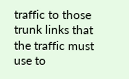traffic to those trunk links that the traffic must use to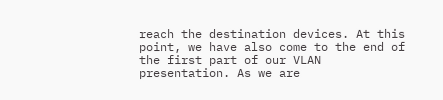reach the destination devices. At this point, we have also come to the end of the first part of our VLAN presentation. As we are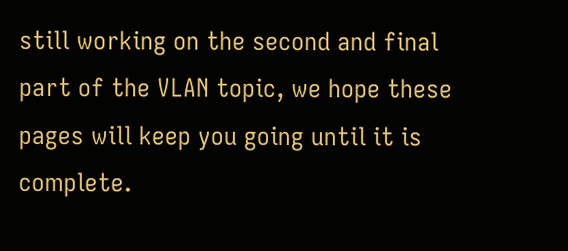still working on the second and final part of the VLAN topic, we hope these pages will keep you going until it is complete.